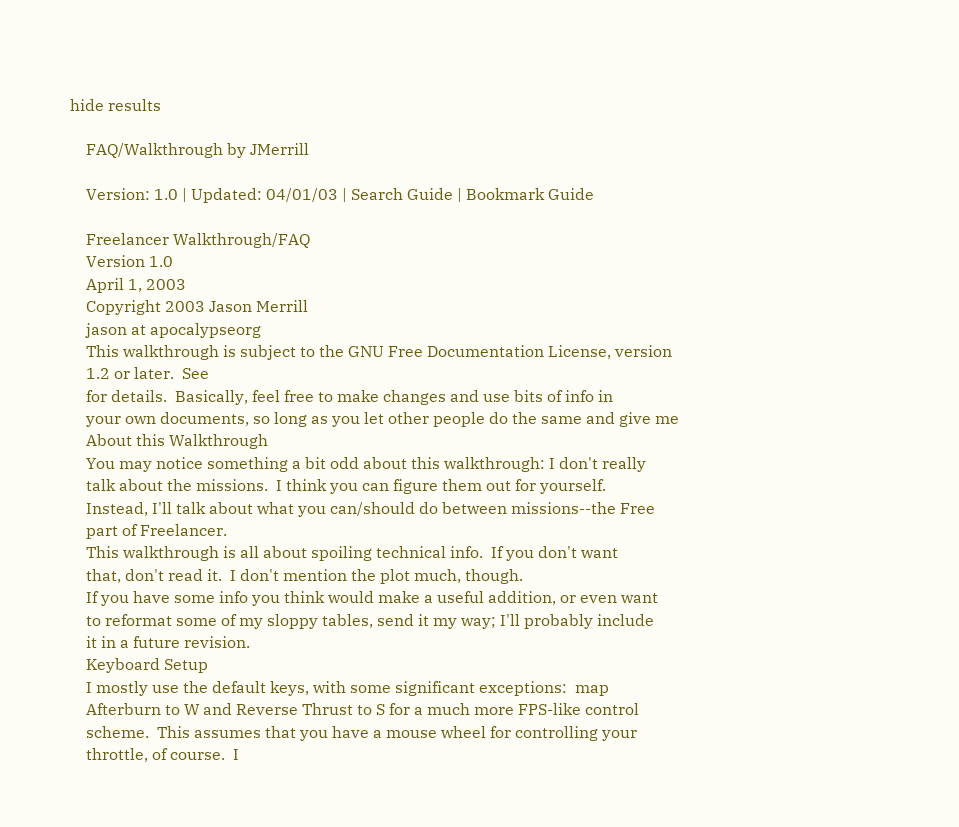hide results

    FAQ/Walkthrough by JMerrill

    Version: 1.0 | Updated: 04/01/03 | Search Guide | Bookmark Guide

    Freelancer Walkthrough/FAQ
    Version 1.0
    April 1, 2003
    Copyright 2003 Jason Merrill
    jason at apocalypseorg
    This walkthrough is subject to the GNU Free Documentation License, version
    1.2 or later.  See
    for details.  Basically, feel free to make changes and use bits of info in
    your own documents, so long as you let other people do the same and give me
    About this Walkthrough
    You may notice something a bit odd about this walkthrough: I don't really
    talk about the missions.  I think you can figure them out for yourself.
    Instead, I'll talk about what you can/should do between missions--the Free
    part of Freelancer.
    This walkthrough is all about spoiling technical info.  If you don't want
    that, don't read it.  I don't mention the plot much, though.
    If you have some info you think would make a useful addition, or even want
    to reformat some of my sloppy tables, send it my way; I'll probably include
    it in a future revision.
    Keyboard Setup
    I mostly use the default keys, with some significant exceptions:  map
    Afterburn to W and Reverse Thrust to S for a much more FPS-like control
    scheme.  This assumes that you have a mouse wheel for controlling your
    throttle, of course.  I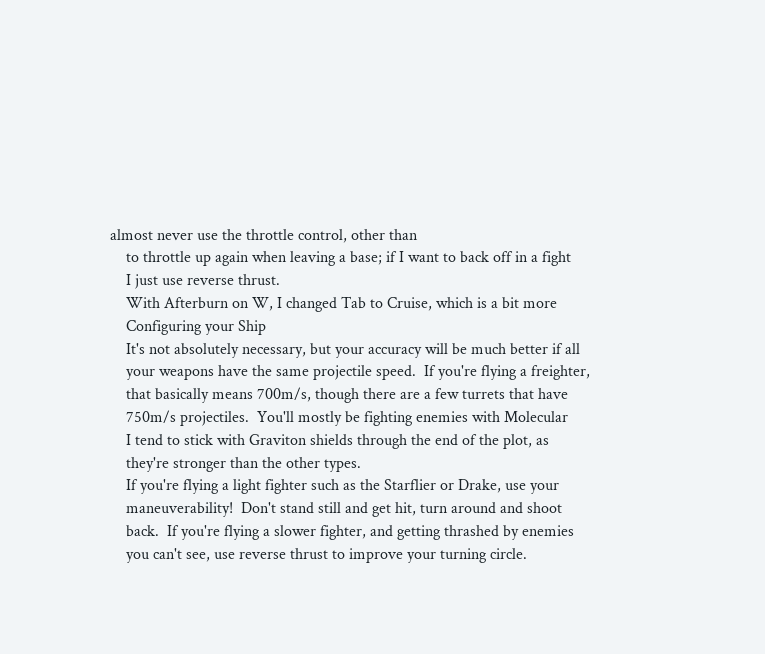almost never use the throttle control, other than
    to throttle up again when leaving a base; if I want to back off in a fight
    I just use reverse thrust.
    With Afterburn on W, I changed Tab to Cruise, which is a bit more
    Configuring your Ship
    It's not absolutely necessary, but your accuracy will be much better if all
    your weapons have the same projectile speed.  If you're flying a freighter,
    that basically means 700m/s, though there are a few turrets that have
    750m/s projectiles.  You'll mostly be fighting enemies with Molecular
    I tend to stick with Graviton shields through the end of the plot, as
    they're stronger than the other types.
    If you're flying a light fighter such as the Starflier or Drake, use your
    maneuverability!  Don't stand still and get hit, turn around and shoot
    back.  If you're flying a slower fighter, and getting thrashed by enemies
    you can't see, use reverse thrust to improve your turning circle.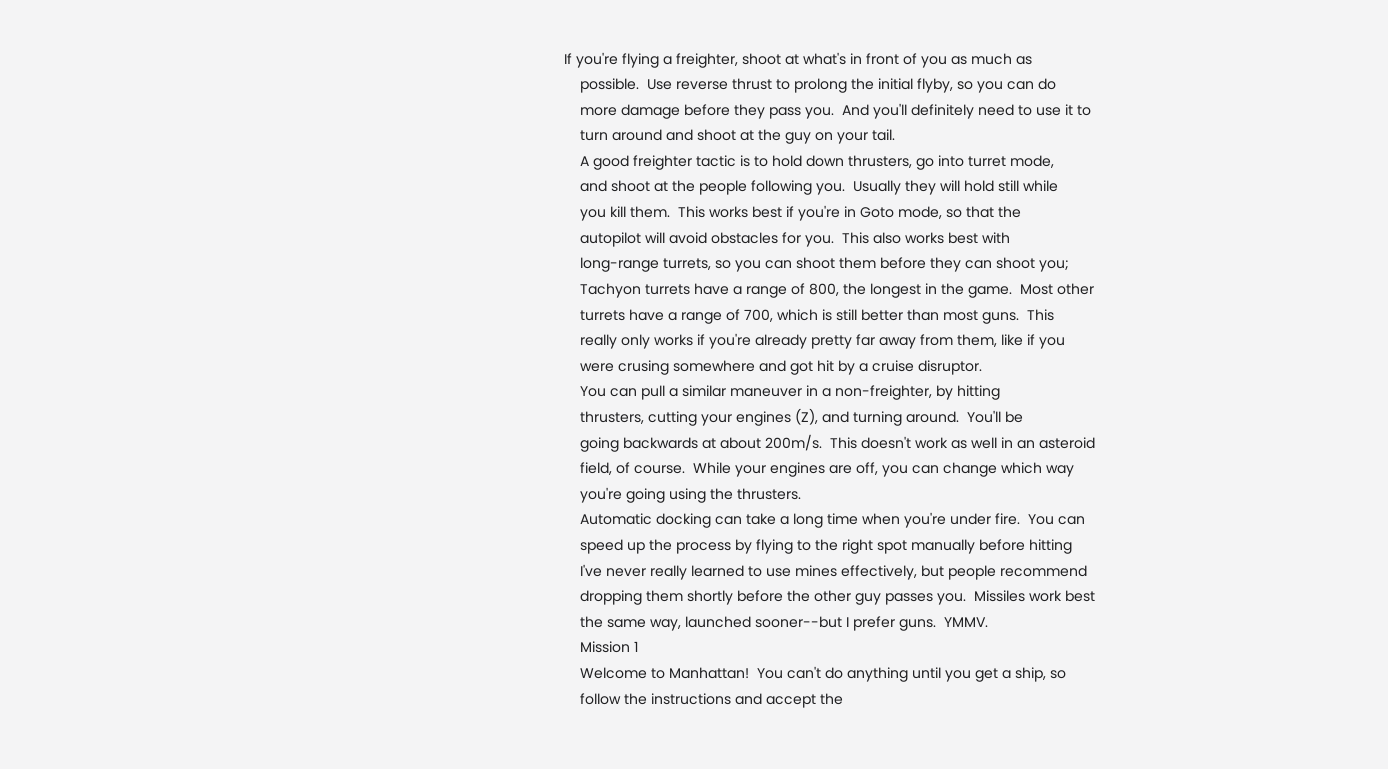If you're flying a freighter, shoot at what's in front of you as much as
    possible.  Use reverse thrust to prolong the initial flyby, so you can do
    more damage before they pass you.  And you'll definitely need to use it to
    turn around and shoot at the guy on your tail.
    A good freighter tactic is to hold down thrusters, go into turret mode,
    and shoot at the people following you.  Usually they will hold still while
    you kill them.  This works best if you're in Goto mode, so that the
    autopilot will avoid obstacles for you.  This also works best with
    long-range turrets, so you can shoot them before they can shoot you;
    Tachyon turrets have a range of 800, the longest in the game.  Most other
    turrets have a range of 700, which is still better than most guns.  This
    really only works if you're already pretty far away from them, like if you
    were crusing somewhere and got hit by a cruise disruptor.
    You can pull a similar maneuver in a non-freighter, by hitting
    thrusters, cutting your engines (Z), and turning around.  You'll be
    going backwards at about 200m/s.  This doesn't work as well in an asteroid
    field, of course.  While your engines are off, you can change which way
    you're going using the thrusters.
    Automatic docking can take a long time when you're under fire.  You can
    speed up the process by flying to the right spot manually before hitting
    I've never really learned to use mines effectively, but people recommend
    dropping them shortly before the other guy passes you.  Missiles work best
    the same way, launched sooner--but I prefer guns.  YMMV.
    Mission 1
    Welcome to Manhattan!  You can't do anything until you get a ship, so
    follow the instructions and accept the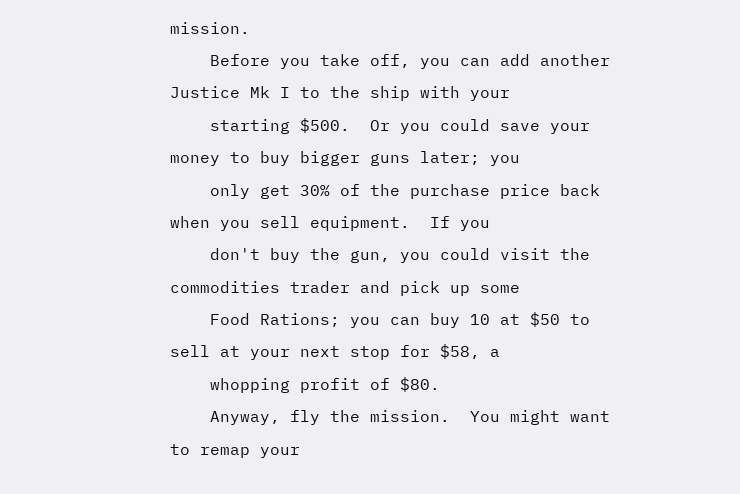mission.
    Before you take off, you can add another Justice Mk I to the ship with your
    starting $500.  Or you could save your money to buy bigger guns later; you
    only get 30% of the purchase price back when you sell equipment.  If you
    don't buy the gun, you could visit the commodities trader and pick up some
    Food Rations; you can buy 10 at $50 to sell at your next stop for $58, a
    whopping profit of $80.
    Anyway, fly the mission.  You might want to remap your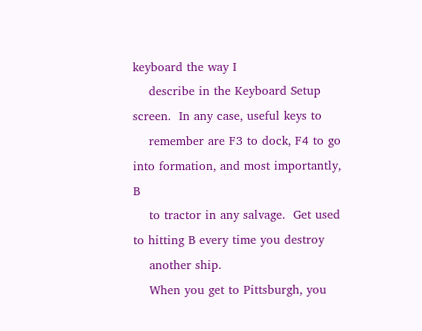keyboard the way I
    describe in the Keyboard Setup screen.  In any case, useful keys to
    remember are F3 to dock, F4 to go into formation, and most importantly, B
    to tractor in any salvage.  Get used to hitting B every time you destroy
    another ship.
    When you get to Pittsburgh, you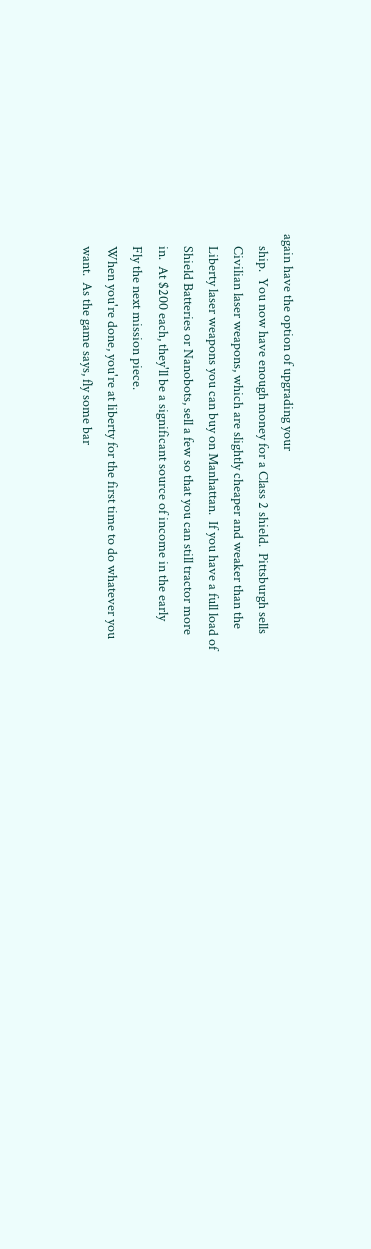again have the option of upgrading your
    ship.  You now have enough money for a Class 2 shield.  Pittsburgh sells
    Civilian laser weapons, which are slightly cheaper and weaker than the
    Liberty laser weapons you can buy on Manhattan.  If you have a full load of
    Shield Batteries or Nanobots, sell a few so that you can still tractor more
    in.  At $200 each, they'll be a significant source of income in the early
    Fly the next mission piece.
    When you're done, you're at liberty for the first time to do whatever you
    want.  As the game says, fly some bar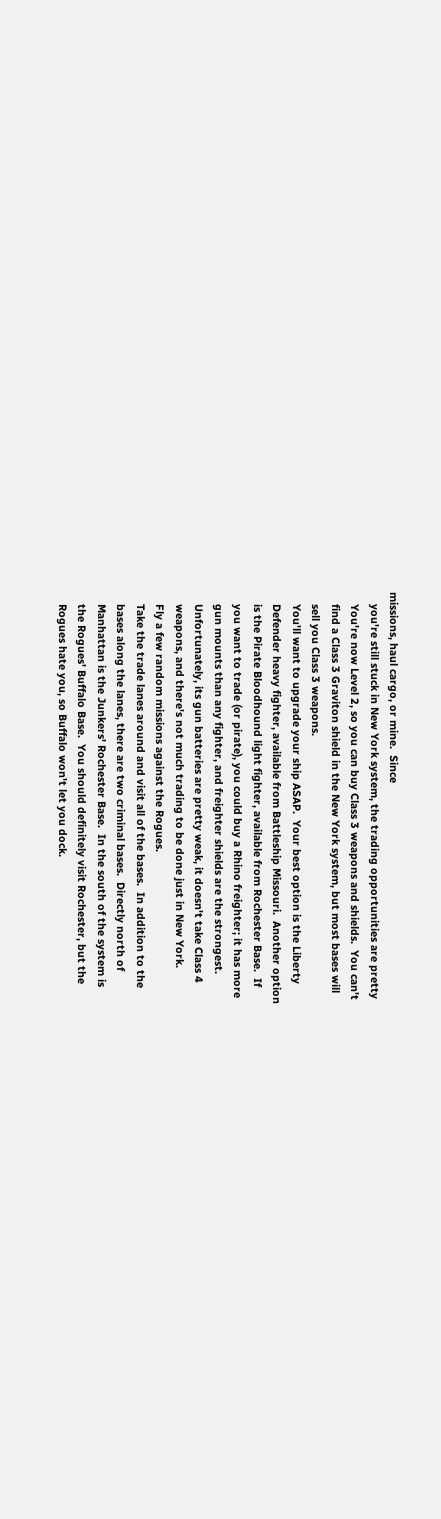missions, haul cargo, or mine.  Since
    you're still stuck in New York system, the trading opportunities are pretty
    You're now Level 2, so you can buy Class 3 weapons and shields.  You can't
    find a Class 3 Graviton shield in the New York system, but most bases will
    sell you Class 3 weapons.
    You'll want to upgrade your ship ASAP.  Your best option is the Liberty
    Defender heavy fighter, available from Battleship Missouri.  Another option
    is the Pirate Bloodhound light fighter, available from Rochester Base.  If
    you want to trade (or pirate), you could buy a Rhino freighter; it has more
    gun mounts than any fighter, and freighter shields are the strongest.
    Unfortunately, its gun batteries are pretty weak, it doesn't take Class 4
    weapons, and there's not much trading to be done just in New York.
    Fly a few random missions against the Rogues.
    Take the trade lanes around and visit all of the bases.  In addition to the
    bases along the lanes, there are two criminal bases.  Directly north of
    Manhattan is the Junkers' Rochester Base.  In the south of the system is
    the Rogues' Buffalo Base.  You should definitely visit Rochester, but the
    Rogues hate you, so Buffalo won't let you dock.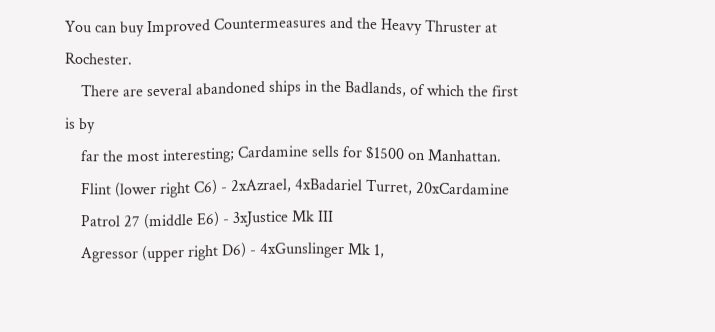You can buy Improved Countermeasures and the Heavy Thruster at Rochester.
    There are several abandoned ships in the Badlands, of which the first is by
    far the most interesting; Cardamine sells for $1500 on Manhattan.
    Flint (lower right C6) - 2xAzrael, 4xBadariel Turret, 20xCardamine
    Patrol 27 (middle E6) - 3xJustice Mk III
    Agressor (upper right D6) - 4xGunslinger Mk 1,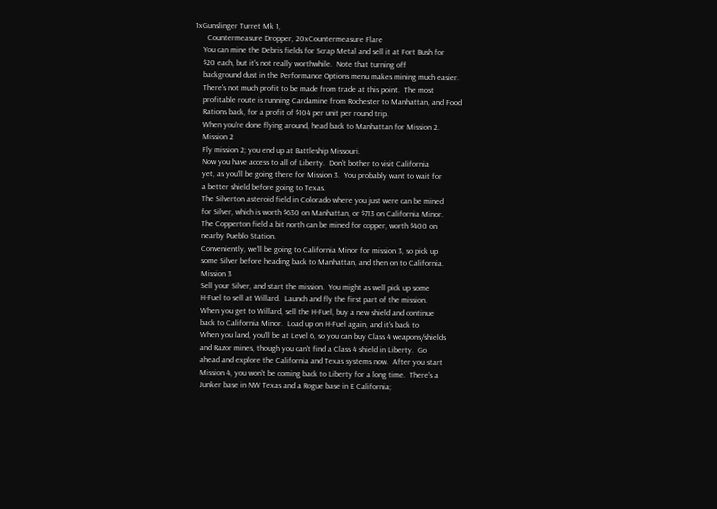1xGunslinger Turret Mk 1,
      Countermeasure Dropper, 20xCountermeasure Flare
    You can mine the Debris fields for Scrap Metal and sell it at Fort Bush for
    $20 each, but it's not really worthwhile.  Note that turning off
    background dust in the Performance Options menu makes mining much easier.
    There's not much profit to be made from trade at this point.  The most
    profitable route is running Cardamine from Rochester to Manhattan, and Food
    Rations back, for a profit of $104 per unit per round trip.
    When you're done flying around, head back to Manhattan for Mission 2.
    Mission 2
    Fly mission 2; you end up at Battleship Missouri.
    Now you have access to all of Liberty.  Don't bother to visit California
    yet, as you'll be going there for Mission 3.  You probably want to wait for
    a better shield before going to Texas.
    The Silverton asteroid field in Colorado where you just were can be mined
    for Silver, which is worth $630 on Manhattan, or $713 on California Minor.
    The Copperton field a bit north can be mined for copper, worth $400 on
    nearby Pueblo Station.
    Conveniently, we'll be going to California Minor for mission 3, so pick up
    some Silver before heading back to Manhattan, and then on to California.
    Mission 3
    Sell your Silver, and start the mission.  You might as well pick up some
    H-Fuel to sell at Willard.  Launch and fly the first part of the mission.
    When you get to Willard, sell the H-Fuel, buy a new shield and continue
    back to California Minor.  Load up on H-Fuel again, and it's back to
    When you land, you'll be at Level 6, so you can buy Class 4 weapons/shields
    and Razor mines, though you can't find a Class 4 shield in Liberty.  Go
    ahead and explore the California and Texas systems now.  After you start
    Mission 4, you won't be coming back to Liberty for a long time.  There's a
    Junker base in NW Texas and a Rogue base in E California;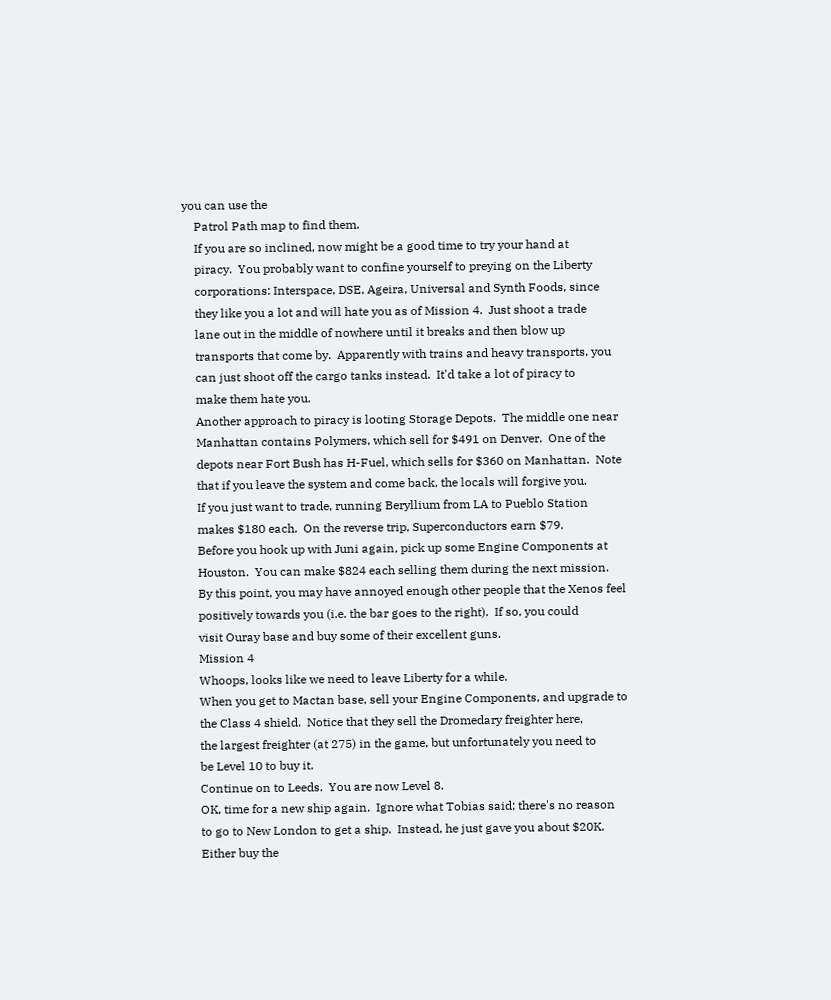you can use the
    Patrol Path map to find them.
    If you are so inclined, now might be a good time to try your hand at
    piracy.  You probably want to confine yourself to preying on the Liberty
    corporations: Interspace, DSE, Ageira, Universal and Synth Foods, since
    they like you a lot and will hate you as of Mission 4.  Just shoot a trade
    lane out in the middle of nowhere until it breaks and then blow up
    transports that come by.  Apparently with trains and heavy transports, you
    can just shoot off the cargo tanks instead.  It'd take a lot of piracy to
    make them hate you.
    Another approach to piracy is looting Storage Depots.  The middle one near
    Manhattan contains Polymers, which sell for $491 on Denver.  One of the
    depots near Fort Bush has H-Fuel, which sells for $360 on Manhattan.  Note
    that if you leave the system and come back, the locals will forgive you.
    If you just want to trade, running Beryllium from LA to Pueblo Station
    makes $180 each.  On the reverse trip, Superconductors earn $79.
    Before you hook up with Juni again, pick up some Engine Components at
    Houston.  You can make $824 each selling them during the next mission.
    By this point, you may have annoyed enough other people that the Xenos feel
    positively towards you (i.e. the bar goes to the right).  If so, you could
    visit Ouray base and buy some of their excellent guns.
    Mission 4
    Whoops, looks like we need to leave Liberty for a while.
    When you get to Mactan base, sell your Engine Components, and upgrade to
    the Class 4 shield.  Notice that they sell the Dromedary freighter here,
    the largest freighter (at 275) in the game, but unfortunately you need to
    be Level 10 to buy it.
    Continue on to Leeds.  You are now Level 8.
    OK, time for a new ship again.  Ignore what Tobias said; there's no reason
    to go to New London to get a ship.  Instead, he just gave you about $20K.
    Either buy the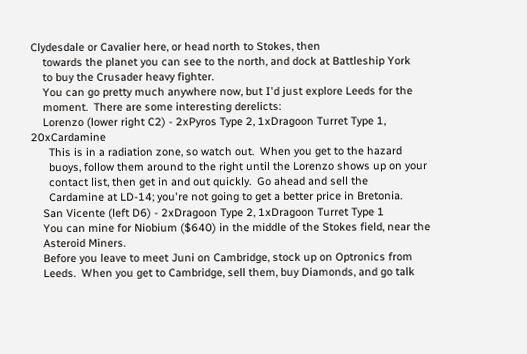Clydesdale or Cavalier here, or head north to Stokes, then
    towards the planet you can see to the north, and dock at Battleship York
    to buy the Crusader heavy fighter.
    You can go pretty much anywhere now, but I'd just explore Leeds for the
    moment.  There are some interesting derelicts:
    Lorenzo (lower right C2) - 2xPyros Type 2, 1xDragoon Turret Type 1, 20xCardamine
      This is in a radiation zone, so watch out.  When you get to the hazard
      buoys, follow them around to the right until the Lorenzo shows up on your
      contact list, then get in and out quickly.  Go ahead and sell the
      Cardamine at LD-14; you're not going to get a better price in Bretonia.
    San Vicente (left D6) - 2xDragoon Type 2, 1xDragoon Turret Type 1
    You can mine for Niobium ($640) in the middle of the Stokes field, near the
    Asteroid Miners.
    Before you leave to meet Juni on Cambridge, stock up on Optronics from
    Leeds.  When you get to Cambridge, sell them, buy Diamonds, and go talk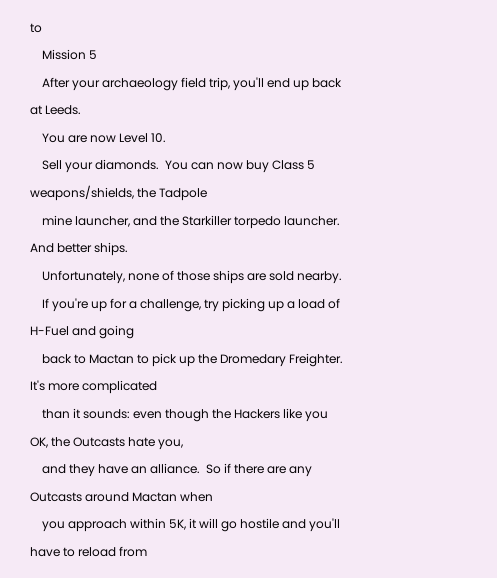to
    Mission 5
    After your archaeology field trip, you'll end up back at Leeds.
    You are now Level 10.
    Sell your diamonds.  You can now buy Class 5 weapons/shields, the Tadpole
    mine launcher, and the Starkiller torpedo launcher.  And better ships.
    Unfortunately, none of those ships are sold nearby.
    If you're up for a challenge, try picking up a load of H-Fuel and going
    back to Mactan to pick up the Dromedary Freighter.  It's more complicated
    than it sounds: even though the Hackers like you OK, the Outcasts hate you,
    and they have an alliance.  So if there are any Outcasts around Mactan when
    you approach within 5K, it will go hostile and you'll have to reload from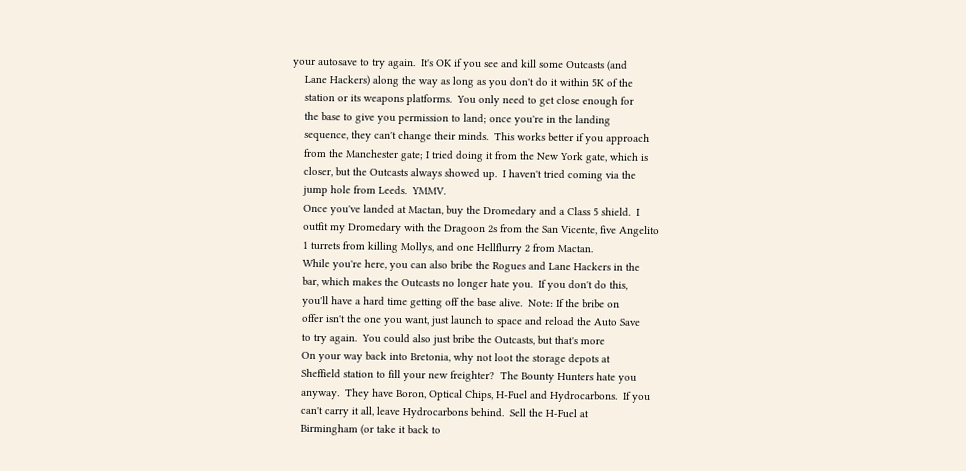your autosave to try again.  It's OK if you see and kill some Outcasts (and
    Lane Hackers) along the way as long as you don't do it within 5K of the
    station or its weapons platforms.  You only need to get close enough for
    the base to give you permission to land; once you're in the landing
    sequence, they can't change their minds.  This works better if you approach
    from the Manchester gate; I tried doing it from the New York gate, which is
    closer, but the Outcasts always showed up.  I haven't tried coming via the
    jump hole from Leeds.  YMMV.
    Once you've landed at Mactan, buy the Dromedary and a Class 5 shield.  I
    outfit my Dromedary with the Dragoon 2s from the San Vicente, five Angelito
    1 turrets from killing Mollys, and one Hellflurry 2 from Mactan.
    While you're here, you can also bribe the Rogues and Lane Hackers in the
    bar, which makes the Outcasts no longer hate you.  If you don't do this,
    you'll have a hard time getting off the base alive.  Note: If the bribe on
    offer isn't the one you want, just launch to space and reload the Auto Save
    to try again.  You could also just bribe the Outcasts, but that's more
    On your way back into Bretonia, why not loot the storage depots at
    Sheffield station to fill your new freighter?  The Bounty Hunters hate you
    anyway.  They have Boron, Optical Chips, H-Fuel and Hydrocarbons.  If you
    can't carry it all, leave Hydrocarbons behind.  Sell the H-Fuel at
    Birmingham (or take it back to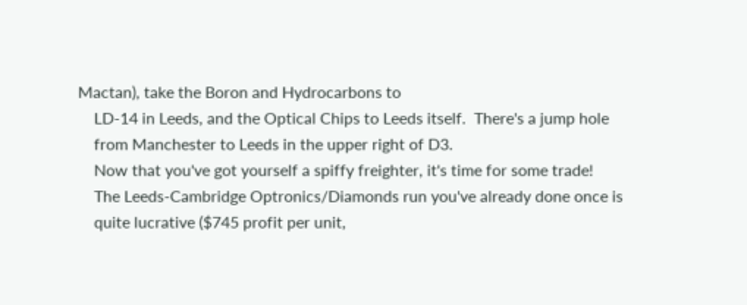Mactan), take the Boron and Hydrocarbons to
    LD-14 in Leeds, and the Optical Chips to Leeds itself.  There's a jump hole
    from Manchester to Leeds in the upper right of D3.
    Now that you've got yourself a spiffy freighter, it's time for some trade!
    The Leeds-Cambridge Optronics/Diamonds run you've already done once is
    quite lucrative ($745 profit per unit,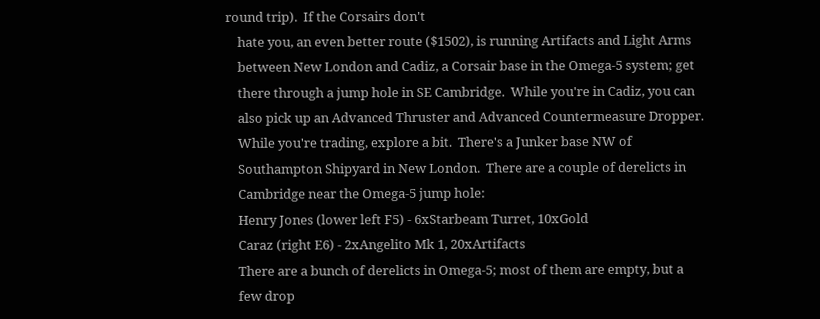round trip).  If the Corsairs don't
    hate you, an even better route ($1502), is running Artifacts and Light Arms
    between New London and Cadiz, a Corsair base in the Omega-5 system; get
    there through a jump hole in SE Cambridge.  While you're in Cadiz, you can
    also pick up an Advanced Thruster and Advanced Countermeasure Dropper.
    While you're trading, explore a bit.  There's a Junker base NW of
    Southampton Shipyard in New London.  There are a couple of derelicts in
    Cambridge near the Omega-5 jump hole:
    Henry Jones (lower left F5) - 6xStarbeam Turret, 10xGold
    Caraz (right E6) - 2xAngelito Mk 1, 20xArtifacts
    There are a bunch of derelicts in Omega-5; most of them are empty, but a
    few drop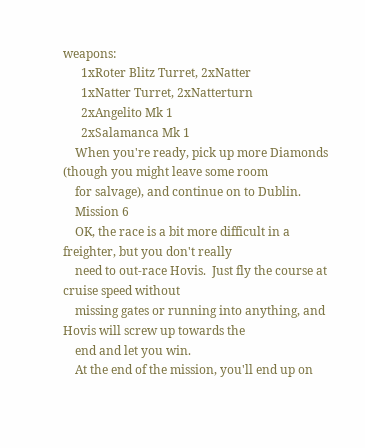weapons:
      1xRoter Blitz Turret, 2xNatter
      1xNatter Turret, 2xNatterturn
      2xAngelito Mk 1
      2xSalamanca Mk 1
    When you're ready, pick up more Diamonds (though you might leave some room
    for salvage), and continue on to Dublin.
    Mission 6
    OK, the race is a bit more difficult in a freighter, but you don't really
    need to out-race Hovis.  Just fly the course at cruise speed without
    missing gates or running into anything, and Hovis will screw up towards the
    end and let you win.
    At the end of the mission, you'll end up on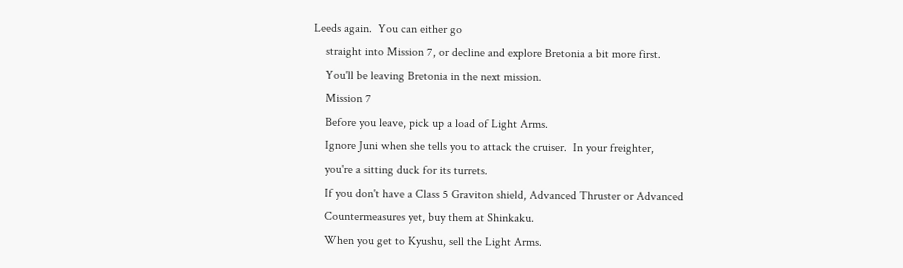Leeds again.  You can either go
    straight into Mission 7, or decline and explore Bretonia a bit more first.
    You'll be leaving Bretonia in the next mission.
    Mission 7
    Before you leave, pick up a load of Light Arms.
    Ignore Juni when she tells you to attack the cruiser.  In your freighter,
    you're a sitting duck for its turrets.
    If you don't have a Class 5 Graviton shield, Advanced Thruster or Advanced
    Countermeasures yet, buy them at Shinkaku.
    When you get to Kyushu, sell the Light Arms.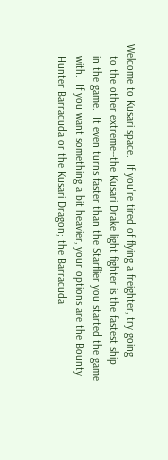Welcome to Kusari space.  If you're tired of flying a freighter, try going
    to the other extreme--the Kusari Drake light fighter is the fastest ship
    in the game.  It even turns faster than the Starflier you started the game
    with.  If you want something a bit heavier, your options are the Bounty
    Hunter Barracuda or the Kusari Dragon; the Barracuda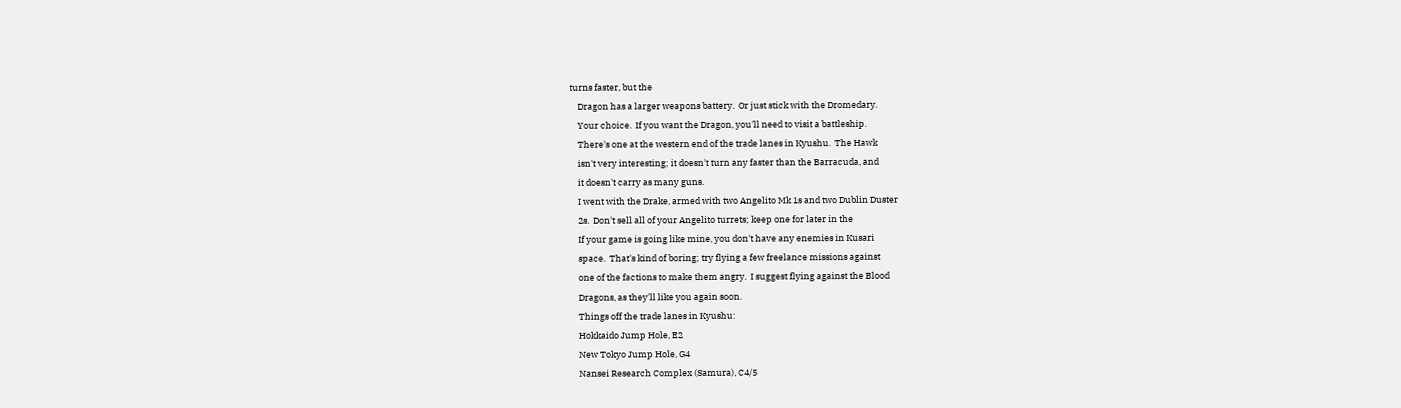turns faster, but the
    Dragon has a larger weapons battery.  Or just stick with the Dromedary.
    Your choice.  If you want the Dragon, you'll need to visit a battleship.
    There's one at the western end of the trade lanes in Kyushu.  The Hawk
    isn't very interesting; it doesn't turn any faster than the Barracuda, and
    it doesn't carry as many guns.
    I went with the Drake, armed with two Angelito Mk 1s and two Dublin Duster
    2s.  Don't sell all of your Angelito turrets; keep one for later in the
    If your game is going like mine, you don't have any enemies in Kusari
    space.  That's kind of boring; try flying a few freelance missions against
    one of the factions to make them angry.  I suggest flying against the Blood
    Dragons, as they'll like you again soon.
    Things off the trade lanes in Kyushu:
    Hokkaido Jump Hole, E2
    New Tokyo Jump Hole, G4
    Nansei Research Complex (Samura), C4/5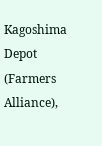Kagoshima Depot (Farmers Alliance),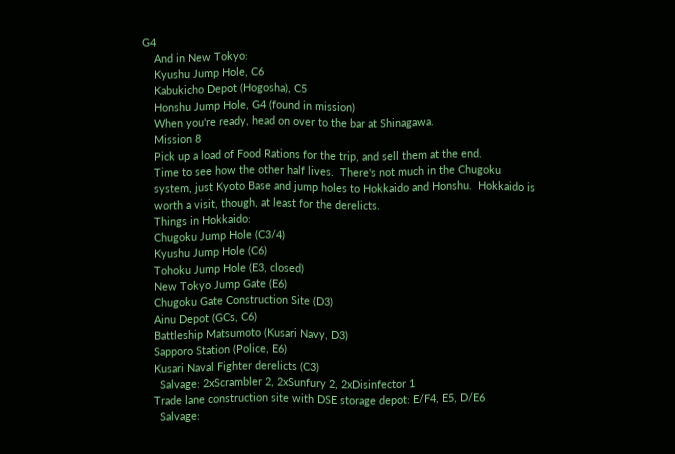G4
    And in New Tokyo:
    Kyushu Jump Hole, C6
    Kabukicho Depot (Hogosha), C5
    Honshu Jump Hole, G4 (found in mission)
    When you're ready, head on over to the bar at Shinagawa.
    Mission 8
    Pick up a load of Food Rations for the trip, and sell them at the end.
    Time to see how the other half lives.  There's not much in the Chugoku
    system, just Kyoto Base and jump holes to Hokkaido and Honshu.  Hokkaido is
    worth a visit, though, at least for the derelicts.
    Things in Hokkaido:
    Chugoku Jump Hole (C3/4)
    Kyushu Jump Hole (C6)
    Tohoku Jump Hole (E3, closed)
    New Tokyo Jump Gate (E6)
    Chugoku Gate Construction Site (D3)
    Ainu Depot (GCs, C6)
    Battleship Matsumoto (Kusari Navy, D3)
    Sapporo Station (Police, E6)
    Kusari Naval Fighter derelicts (C3)
      Salvage: 2xScrambler 2, 2xSunfury 2, 2xDisinfector 1
    Trade lane construction site with DSE storage depot: E/F4, E5, D/E6
      Salvage: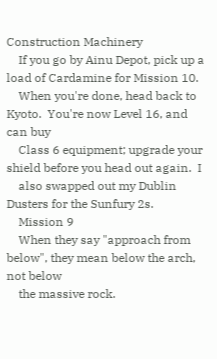Construction Machinery
    If you go by Ainu Depot, pick up a load of Cardamine for Mission 10.
    When you're done, head back to Kyoto.  You're now Level 16, and can buy
    Class 6 equipment; upgrade your shield before you head out again.  I
    also swapped out my Dublin Dusters for the Sunfury 2s.
    Mission 9
    When they say "approach from below", they mean below the arch, not below
    the massive rock.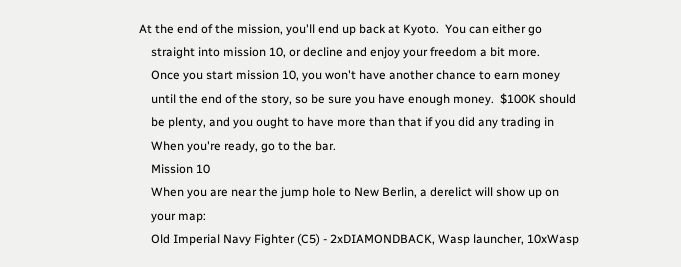At the end of the mission, you'll end up back at Kyoto.  You can either go
    straight into mission 10, or decline and enjoy your freedom a bit more.
    Once you start mission 10, you won't have another chance to earn money
    until the end of the story, so be sure you have enough money.  $100K should
    be plenty, and you ought to have more than that if you did any trading in
    When you're ready, go to the bar.
    Mission 10
    When you are near the jump hole to New Berlin, a derelict will show up on
    your map:
    Old Imperial Navy Fighter (C5) - 2xDIAMONDBACK, Wasp launcher, 10xWasp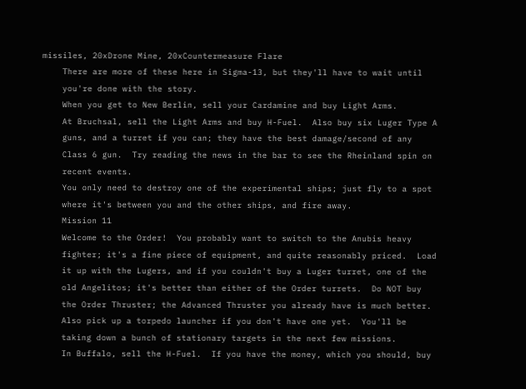missiles, 20xDrone Mine, 20xCountermeasure Flare
    There are more of these here in Sigma-13, but they'll have to wait until
    you're done with the story.
    When you get to New Berlin, sell your Cardamine and buy Light Arms.
    At Bruchsal, sell the Light Arms and buy H-Fuel.  Also buy six Luger Type A
    guns, and a turret if you can; they have the best damage/second of any
    Class 6 gun.  Try reading the news in the bar to see the Rheinland spin on
    recent events.
    You only need to destroy one of the experimental ships; just fly to a spot
    where it's between you and the other ships, and fire away.
    Mission 11
    Welcome to the Order!  You probably want to switch to the Anubis heavy
    fighter; it's a fine piece of equipment, and quite reasonably priced.  Load
    it up with the Lugers, and if you couldn't buy a Luger turret, one of the
    old Angelitos; it's better than either of the Order turrets.  Do NOT buy
    the Order Thruster; the Advanced Thruster you already have is much better.
    Also pick up a torpedo launcher if you don't have one yet.  You'll be
    taking down a bunch of stationary targets in the next few missions.
    In Buffalo, sell the H-Fuel.  If you have the money, which you should, buy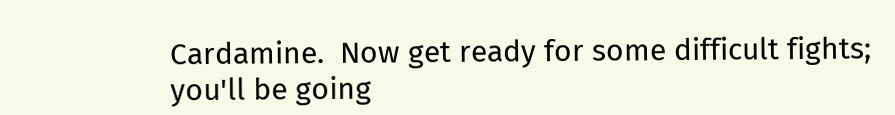Cardamine.  Now get ready for some difficult fights; you'll be going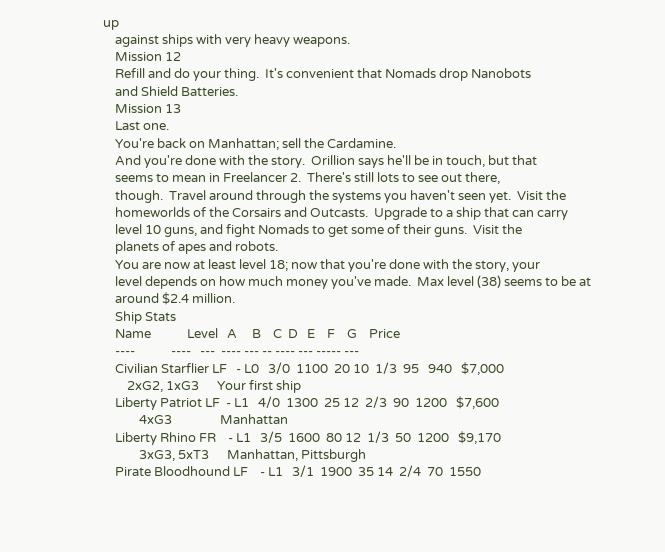up
    against ships with very heavy weapons.
    Mission 12
    Refill and do your thing.  It's convenient that Nomads drop Nanobots
    and Shield Batteries.
    Mission 13
    Last one.
    You're back on Manhattan; sell the Cardamine.
    And you're done with the story.  Orillion says he'll be in touch, but that
    seems to mean in Freelancer 2.  There's still lots to see out there,
    though.  Travel around through the systems you haven't seen yet.  Visit the
    homeworlds of the Corsairs and Outcasts.  Upgrade to a ship that can carry
    level 10 guns, and fight Nomads to get some of their guns.  Visit the
    planets of apes and robots.
    You are now at least level 18; now that you're done with the story, your
    level depends on how much money you've made.  Max level (38) seems to be at
    around $2.4 million.
    Ship Stats
    Name            Level   A     B    C  D   E    F    G    Price
    ----            ----   ---  ---- --- -- ---- --- ----- ---
    Civilian Starflier LF   - L0   3/0  1100  20 10  1/3  95   940   $7,000
        2xG2, 1xG3      Your first ship
    Liberty Patriot LF  - L1   4/0  1300  25 12  2/3  90  1200   $7,600
            4xG3                Manhattan
    Liberty Rhino FR    - L1   3/5  1600  80 12  1/3  50  1200   $9,170
            3xG3, 5xT3      Manhattan, Pittsburgh
    Pirate Bloodhound LF    - L1   3/1  1900  35 14  2/4  70  1550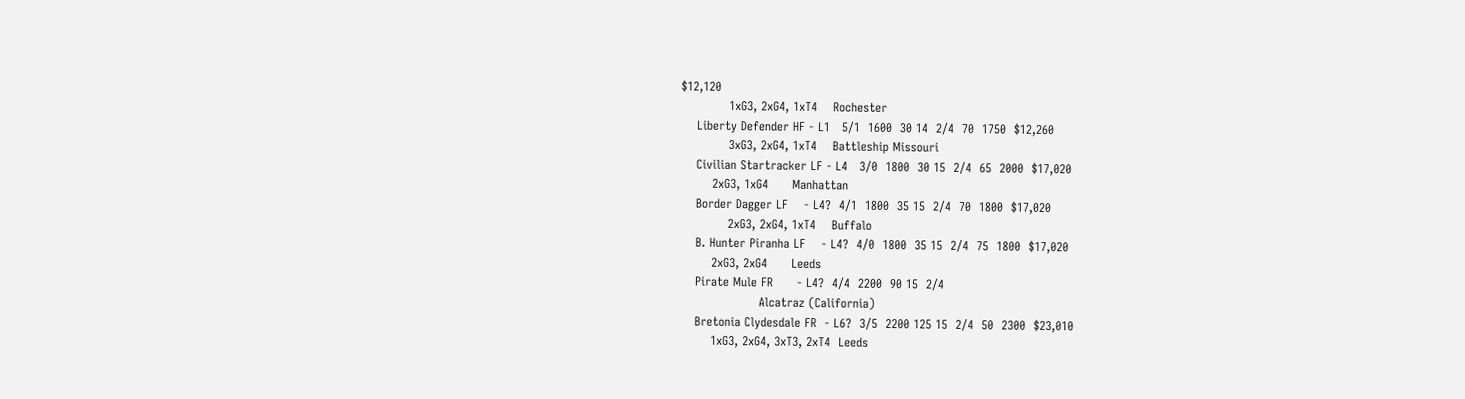$12,120
            1xG3, 2xG4, 1xT4    Rochester
    Liberty Defender HF - L1   5/1  1600  30 14  2/4  70  1750  $12,260
            3xG3, 2xG4, 1xT4    Battleship Missouri
    Civilian Startracker LF - L4   3/0  1800  30 15  2/4  65  2000  $17,020
        2xG3, 1xG4      Manhattan
    Border Dagger LF    - L4?  4/1  1800  35 15  2/4  70  1800  $17,020
            2xG3, 2xG4, 1xT4    Buffalo
    B. Hunter Piranha LF    - L4?  4/0  1800  35 15  2/4  75  1800  $17,020
        2xG3, 2xG4      Leeds
    Pirate Mule FR      - L4?  4/4  2200  90 15  2/4
                    Alcatraz (California)
    Bretonia Clydesdale FR  - L6?  3/5  2200 125 15  2/4  50  2300  $23,010
        1xG3, 2xG4, 3xT3, 2xT4  Leeds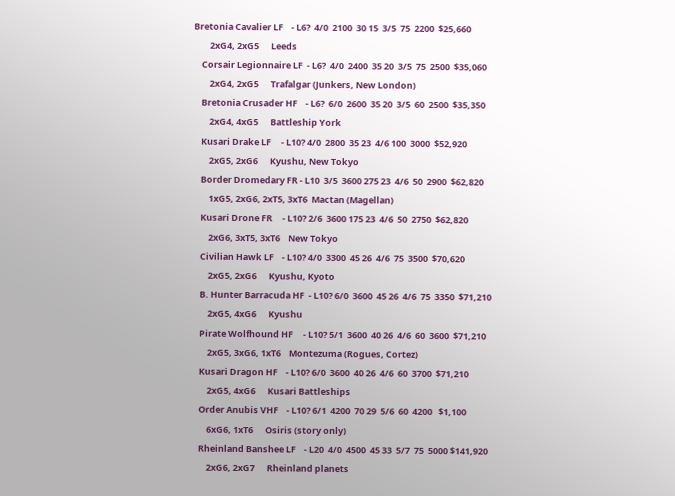Bretonia Cavalier LF    - L6?  4/0  2100  30 15  3/5  75  2200  $25,660
        2xG4, 2xG5      Leeds
    Corsair Legionnaire LF  - L6?  4/0  2400  35 20  3/5  75  2500  $35,060
        2xG4, 2xG5      Trafalgar (Junkers, New London)
    Bretonia Crusader HF    - L6?  6/0  2600  35 20  3/5  60  2500  $35,350
        2xG4, 4xG5      Battleship York
    Kusari Drake LF     - L10? 4/0  2800  35 23  4/6 100  3000  $52,920
        2xG5, 2xG6      Kyushu, New Tokyo
    Border Dromedary FR - L10  3/5  3600 275 23  4/6  50  2900  $62,820
        1xG5, 2xG6, 2xT5, 3xT6  Mactan (Magellan)
    Kusari Drone FR     - L10? 2/6  3600 175 23  4/6  50  2750  $62,820
        2xG6, 3xT5, 3xT6    New Tokyo
    Civilian Hawk LF    - L10? 4/0  3300  45 26  4/6  75  3500  $70,620
        2xG5, 2xG6      Kyushu, Kyoto
    B. Hunter Barracuda HF  - L10? 6/0  3600  45 26  4/6  75  3350  $71,210
        2xG5, 4xG6      Kyushu
    Pirate Wolfhound HF     - L10? 5/1  3600  40 26  4/6  60  3600  $71,210
        2xG5, 3xG6, 1xT6    Montezuma (Rogues, Cortez)
    Kusari Dragon HF    - L10? 6/0  3600  40 26  4/6  60  3700  $71,210
        2xG5, 4xG6      Kusari Battleships
    Order Anubis VHF    - L10? 6/1  4200  70 29  5/6  60  4200   $1,100
        6xG6, 1xT6      Osiris (story only)
    Rheinland Banshee LF    - L20  4/0  4500  45 33  5/7  75  5000 $141,920
        2xG6, 2xG7      Rheinland planets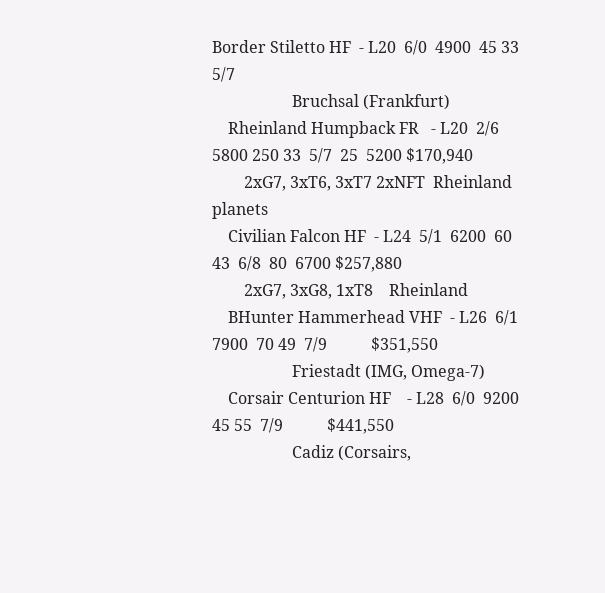Border Stiletto HF  - L20  6/0  4900  45 33  5/7
                    Bruchsal (Frankfurt)
    Rheinland Humpback FR   - L20  2/6  5800 250 33  5/7  25  5200 $170,940
        2xG7, 3xT6, 3xT7 2xNFT  Rheinland planets
    Civilian Falcon HF  - L24  5/1  6200  60 43  6/8  80  6700 $257,880
        2xG7, 3xG8, 1xT8    Rheinland
    BHunter Hammerhead VHF  - L26  6/1  7900  70 49  7/9           $351,550
                    Friestadt (IMG, Omega-7)
    Corsair Centurion HF    - L28  6/0  9200  45 55  7/9           $441,550
                    Cadiz (Corsairs,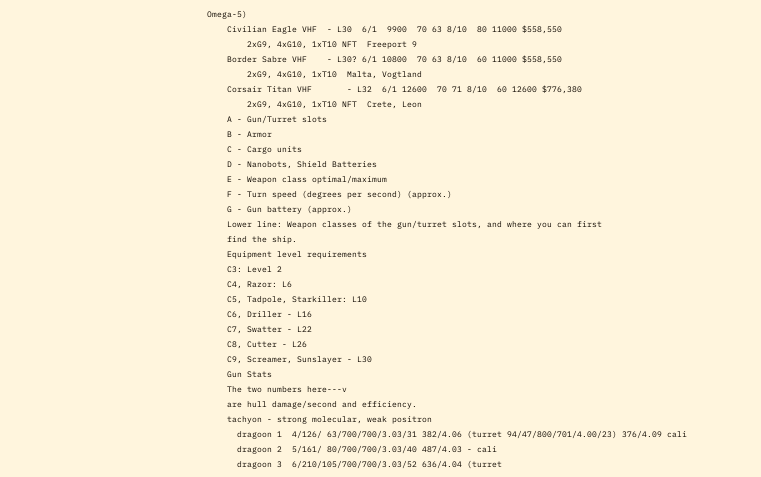Omega-5)
    Civilian Eagle VHF  - L30  6/1  9900  70 63 8/10  80 11000 $558,550
        2xG9, 4xG10, 1xT10 NFT  Freeport 9
    Border Sabre VHF    - L30? 6/1 10800  70 63 8/10  60 11000 $558,550
        2xG9, 4xG10, 1xT10  Malta, Vogtland
    Corsair Titan VHF       - L32  6/1 12600  70 71 8/10  60 12600 $776,380
        2xG9, 4xG10, 1xT10 NFT  Crete, Leon
    A - Gun/Turret slots
    B - Armor
    C - Cargo units
    D - Nanobots, Shield Batteries
    E - Weapon class optimal/maximum
    F - Turn speed (degrees per second) (approx.)
    G - Gun battery (approx.)
    Lower line: Weapon classes of the gun/turret slots, and where you can first
    find the ship.
    Equipment level requirements
    C3: Level 2
    C4, Razor: L6
    C5, Tadpole, Starkiller: L10
    C6, Driller - L16
    C7, Swatter - L22
    C8, Cutter - L26
    C9, Screamer, Sunslayer - L30
    Gun Stats
    The two numbers here---v
    are hull damage/second and efficiency.
    tachyon - strong molecular, weak positron
      dragoon 1  4/126/ 63/700/700/3.03/31 382/4.06 (turret 94/47/800/701/4.00/23) 376/4.09 cali
      dragoon 2  5/161/ 80/700/700/3.03/40 487/4.03 - cali
      dragoon 3  6/210/105/700/700/3.03/52 636/4.04 (turret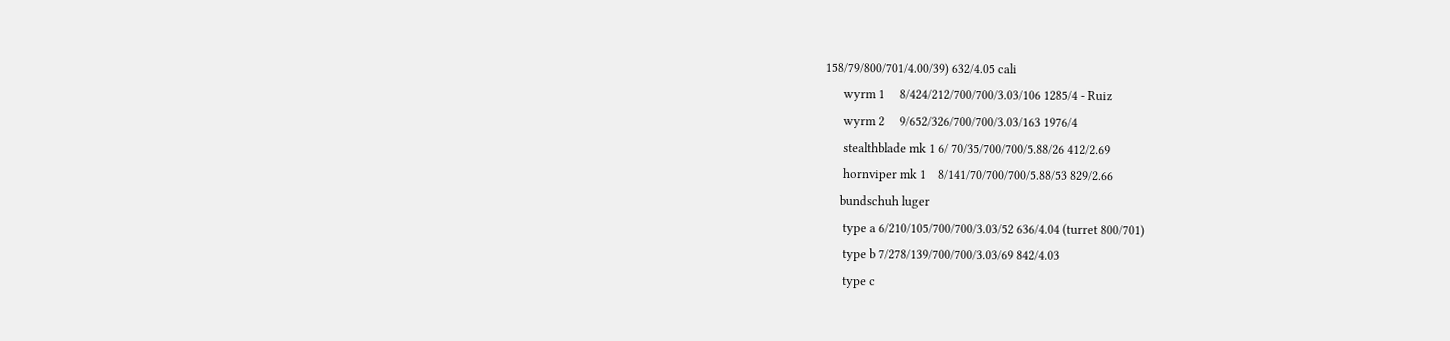158/79/800/701/4.00/39) 632/4.05 cali
      wyrm 1     8/424/212/700/700/3.03/106 1285/4 - Ruiz
      wyrm 2     9/652/326/700/700/3.03/163 1976/4
      stealthblade mk 1 6/ 70/35/700/700/5.88/26 412/2.69
      hornviper mk 1    8/141/70/700/700/5.88/53 829/2.66
     bundschuh luger
      type a 6/210/105/700/700/3.03/52 636/4.04 (turret 800/701)
      type b 7/278/139/700/700/3.03/69 842/4.03
      type c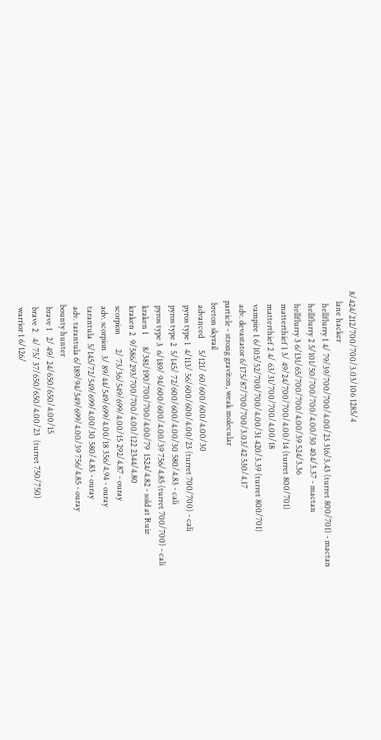8/424/212/700/700/3.03/106 1285/4
     lane hacker
      hellflurry 1 4/ 79/39/700/700/4.00/23 316/3.43 (turret 800/701) - mactan
      hellflurry 2 5/101/50/700/700/4.00/30 404/3.37 - mactan
      hellflurry 3 6/131/65/700/700/4.00/39 524/3.36
      matterthief 1 3/ 49/24/700/700/4.00/14 (turret 800/701)
      matterthief 2 4/ 63/31/700/700/4.00/18
      vampire 1 6/105/52/700/700/4.00/31 420/3.39 (turret 800/701)
      adv. devastator 6/175/87/700/700/3.03/42 530/4.17
    particle - strong graviton, weak molecular
     breton skyrail
      advanced      5/121/ 60/600/600/4.00/30
      pyros type 1  4/113/ 56/600/600/4.00/23 (turret 700/700) - cali
      pyros type 2  5/145/ 72/600/600/4.00/30 580/4.83 - cali
      pyros type 3  6/189/ 94/600/600/4.00/39 756/4.85 (turret 700/700) - cali
      kraken 1      8/381/190/700/700/4.00/79  1524/4.82 - sold at Ruiz
      kraken 2  9/586/293/700/700/4.00/122 2344/4.80
      scorpion       2/ 73/36/549/699/4.00/15 292/4.87 - ouray
      adv. scorpion  3/ 89/44/549/699/4.00/18 356/4.94 - ouray
      tarantula  5/145/72/549/699/4.00/30 580/4.83 - ouray
      adv. tarantula 6/189/94/549/699/4.00/39 756/4.85 - ouray
     bounty hunter
      brave 1   2/ 49/ 24/650/650/4.00/15
      brave 2   4/ 75/ 37/650/650/4.00/23  (turret 750/750)
      warrior 1 6/126/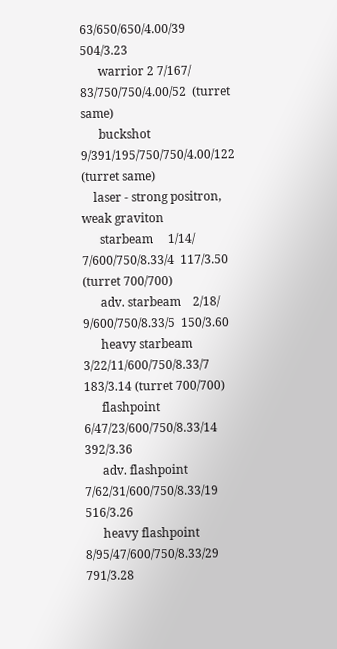63/650/650/4.00/39 504/3.23
      warrior 2 7/167/ 83/750/750/4.00/52  (turret same)
      buckshot  9/391/195/750/750/4.00/122 (turret same)
    laser - strong positron, weak graviton
      starbeam     1/14/ 7/600/750/8.33/4  117/3.50 (turret 700/700)
      adv. starbeam    2/18/ 9/600/750/8.33/5  150/3.60
      heavy starbeam   3/22/11/600/750/8.33/7  183/3.14 (turret 700/700)
      flashpoint       6/47/23/600/750/8.33/14 392/3.36
      adv. flashpoint  7/62/31/600/750/8.33/19 516/3.26
      heavy flashpoint 8/95/47/600/750/8.33/29 791/3.28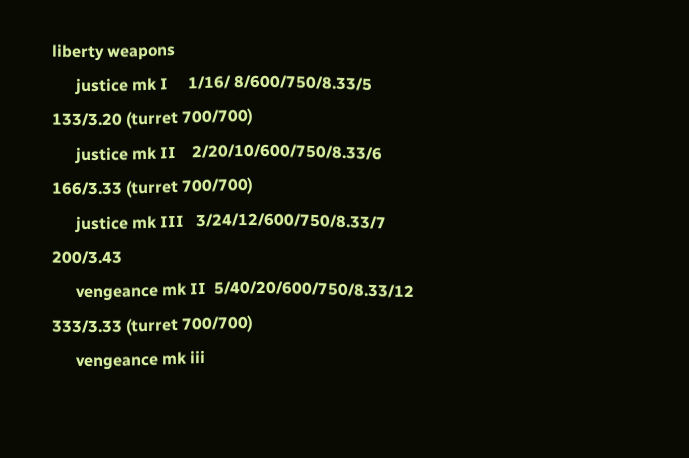liberty weapons
      justice mk I     1/16/ 8/600/750/8.33/5  133/3.20 (turret 700/700)
      justice mk II    2/20/10/600/750/8.33/6  166/3.33 (turret 700/700)
      justice mk III   3/24/12/600/750/8.33/7  200/3.43
      vengeance mk II  5/40/20/600/750/8.33/12 333/3.33 (turret 700/700)
      vengeance mk iii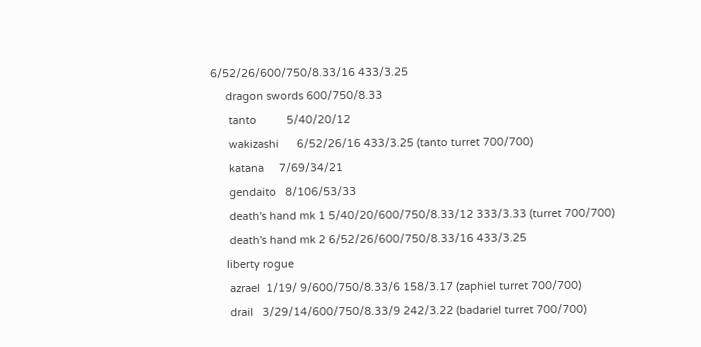6/52/26/600/750/8.33/16 433/3.25
     dragon swords 600/750/8.33
      tanto          5/40/20/12
      wakizashi      6/52/26/16 433/3.25 (tanto turret 700/700)
      katana     7/69/34/21
      gendaito   8/106/53/33
      death's hand mk 1 5/40/20/600/750/8.33/12 333/3.33 (turret 700/700)
      death's hand mk 2 6/52/26/600/750/8.33/16 433/3.25
     liberty rogue
      azrael  1/19/ 9/600/750/8.33/6 158/3.17 (zaphiel turret 700/700)
      drail   3/29/14/600/750/8.33/9 242/3.22 (badariel turret 700/700)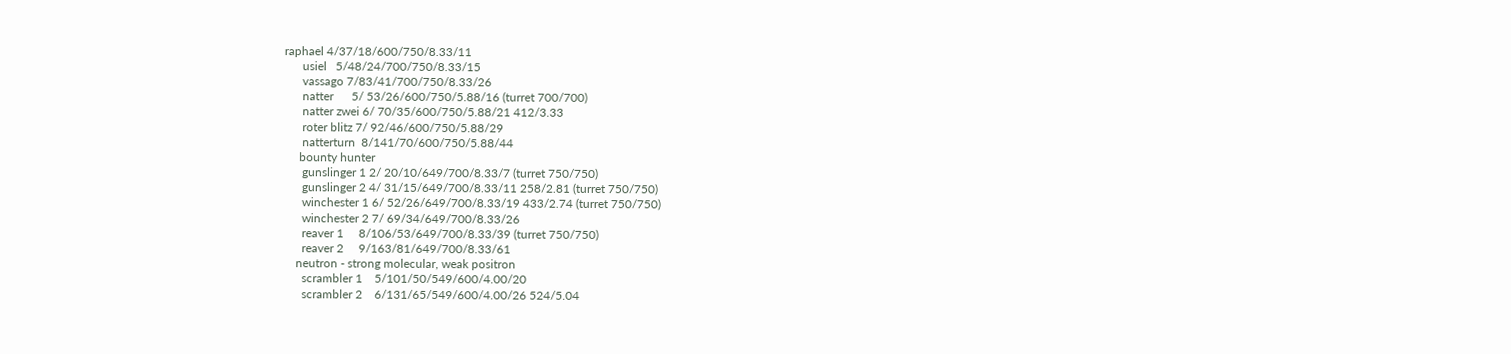raphael 4/37/18/600/750/8.33/11
      usiel   5/48/24/700/750/8.33/15
      vassago 7/83/41/700/750/8.33/26
      natter      5/ 53/26/600/750/5.88/16 (turret 700/700)
      natter zwei 6/ 70/35/600/750/5.88/21 412/3.33
      roter blitz 7/ 92/46/600/750/5.88/29
      natterturn  8/141/70/600/750/5.88/44
     bounty hunter
      gunslinger 1 2/ 20/10/649/700/8.33/7 (turret 750/750)
      gunslinger 2 4/ 31/15/649/700/8.33/11 258/2.81 (turret 750/750)
      winchester 1 6/ 52/26/649/700/8.33/19 433/2.74 (turret 750/750)
      winchester 2 7/ 69/34/649/700/8.33/26
      reaver 1     8/106/53/649/700/8.33/39 (turret 750/750)
      reaver 2     9/163/81/649/700/8.33/61
    neutron - strong molecular, weak positron
      scrambler 1    5/101/50/549/600/4.00/20
      scrambler 2    6/131/65/549/600/4.00/26 524/5.04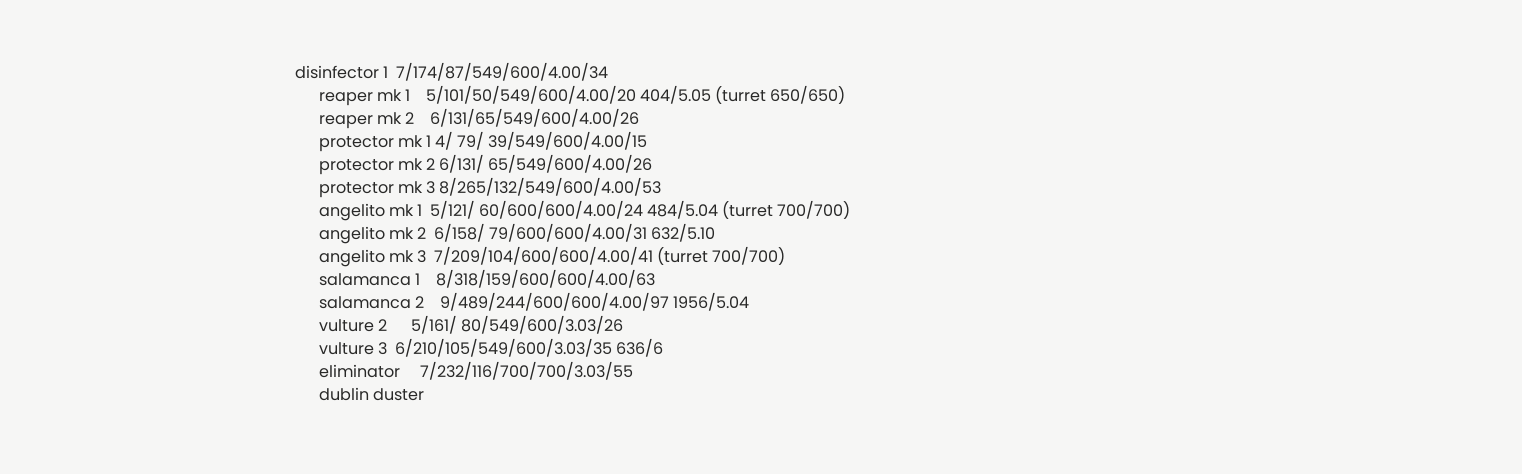disinfector 1  7/174/87/549/600/4.00/34
      reaper mk 1    5/101/50/549/600/4.00/20 404/5.05 (turret 650/650)
      reaper mk 2    6/131/65/549/600/4.00/26
      protector mk 1 4/ 79/ 39/549/600/4.00/15
      protector mk 2 6/131/ 65/549/600/4.00/26
      protector mk 3 8/265/132/549/600/4.00/53
      angelito mk 1  5/121/ 60/600/600/4.00/24 484/5.04 (turret 700/700)
      angelito mk 2  6/158/ 79/600/600/4.00/31 632/5.10
      angelito mk 3  7/209/104/600/600/4.00/41 (turret 700/700)
      salamanca 1    8/318/159/600/600/4.00/63
      salamanca 2    9/489/244/600/600/4.00/97 1956/5.04
      vulture 2      5/161/ 80/549/600/3.03/26
      vulture 3  6/210/105/549/600/3.03/35 636/6
      eliminator     7/232/116/700/700/3.03/55
      dublin duster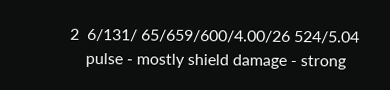2  6/131/ 65/659/600/4.00/26 524/5.04
    pulse - mostly shield damage - strong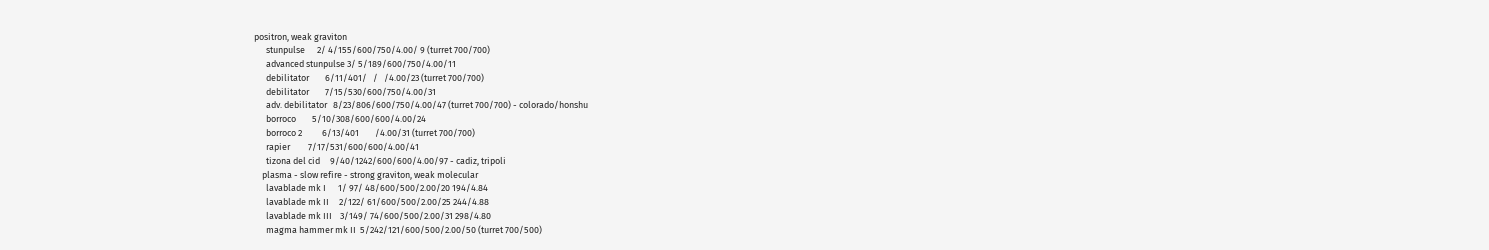positron, weak graviton
      stunpulse      2/ 4/155/600/750/4.00/ 9 (turret 700/700)
      advanced stunpulse 3/ 5/189/600/750/4.00/11
      debilitator        6/11/401/   /   /4.00/23 (turret 700/700)
      debilitator        7/15/530/600/750/4.00/31
      adv. debilitator   8/23/806/600/750/4.00/47 (turret 700/700) - colorado/honshu
      borroco        5/10/308/600/600/4.00/24
      borroco 2          6/13/401        /4.00/31 (turret 700/700)
      rapier         7/17/531/600/600/4.00/41
      tizona del cid     9/40/1242/600/600/4.00/97 - cadiz, tripoli
    plasma - slow refire - strong graviton, weak molecular
      lavablade mk I      1/ 97/ 48/600/500/2.00/20 194/4.84
      lavablade mk II     2/122/ 61/600/500/2.00/25 244/4.88
      lavablade mk III    3/149/ 74/600/500/2.00/31 298/4.80
      magma hammer mk II  5/242/121/600/500/2.00/50 (turret 700/500)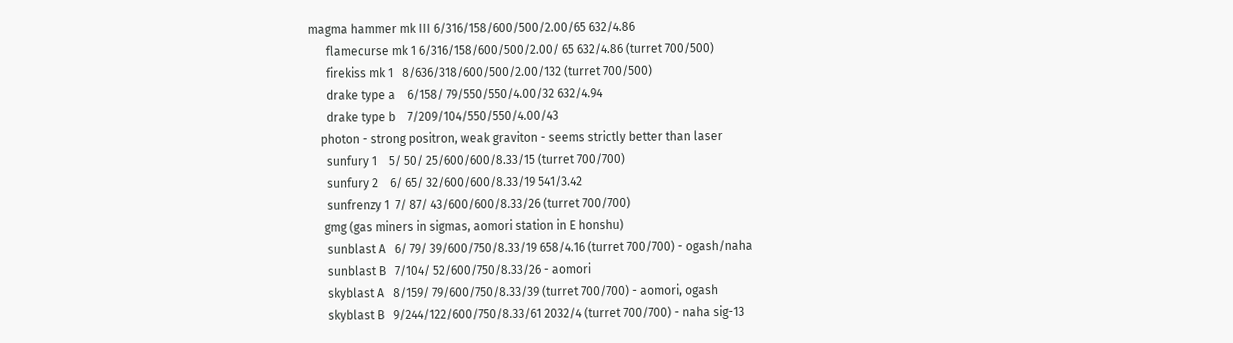magma hammer mk III 6/316/158/600/500/2.00/65 632/4.86
      flamecurse mk 1 6/316/158/600/500/2.00/ 65 632/4.86 (turret 700/500)
      firekiss mk 1   8/636/318/600/500/2.00/132 (turret 700/500)
      drake type a    6/158/ 79/550/550/4.00/32 632/4.94
      drake type b    7/209/104/550/550/4.00/43
    photon - strong positron, weak graviton - seems strictly better than laser
      sunfury 1    5/ 50/ 25/600/600/8.33/15 (turret 700/700)
      sunfury 2    6/ 65/ 32/600/600/8.33/19 541/3.42
      sunfrenzy 1  7/ 87/ 43/600/600/8.33/26 (turret 700/700)
     gmg (gas miners in sigmas, aomori station in E honshu)
      sunblast A   6/ 79/ 39/600/750/8.33/19 658/4.16 (turret 700/700) - ogash/naha
      sunblast B   7/104/ 52/600/750/8.33/26 - aomori
      skyblast A   8/159/ 79/600/750/8.33/39 (turret 700/700) - aomori, ogash
      skyblast B   9/244/122/600/750/8.33/61 2032/4 (turret 700/700) - naha sig-13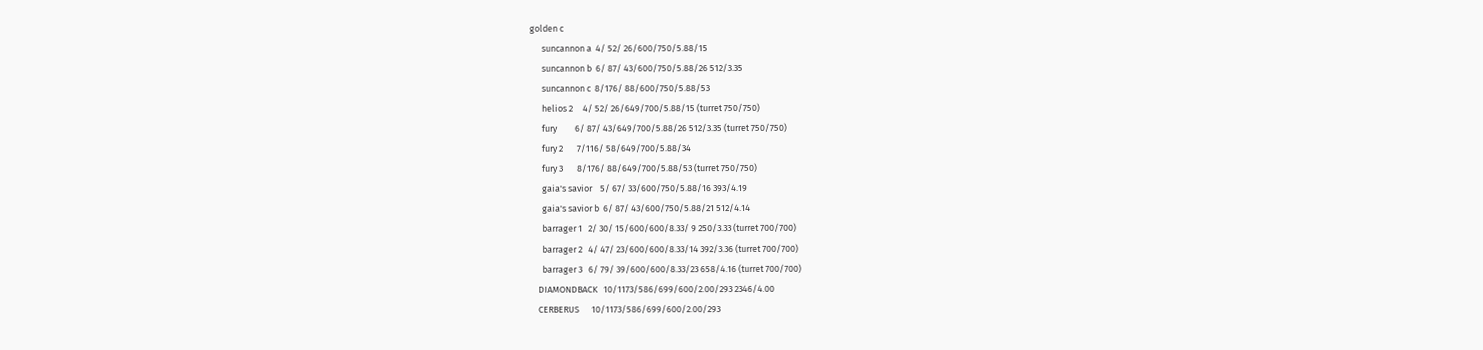golden c
      suncannon a  4/ 52/ 26/600/750/5.88/15
      suncannon b  6/ 87/ 43/600/750/5.88/26 512/3.35
      suncannon c  8/176/ 88/600/750/5.88/53
      helios 2     4/ 52/ 26/649/700/5.88/15 (turret 750/750)
      fury         6/ 87/ 43/649/700/5.88/26 512/3.35 (turret 750/750)
      fury 2       7/116/ 58/649/700/5.88/34
      fury 3       8/176/ 88/649/700/5.88/53 (turret 750/750)
      gaia's savior    5/ 67/ 33/600/750/5.88/16 393/4.19
      gaia's savior b  6/ 87/ 43/600/750/5.88/21 512/4.14
      barrager 1   2/ 30/ 15/600/600/8.33/ 9 250/3.33 (turret 700/700)
      barrager 2   4/ 47/ 23/600/600/8.33/14 392/3.36 (turret 700/700)
      barrager 3   6/ 79/ 39/600/600/8.33/23 658/4.16 (turret 700/700)
    DIAMONDBACK   10/1173/586/699/600/2.00/293 2346/4.00
    CERBERUS      10/1173/586/699/600/2.00/293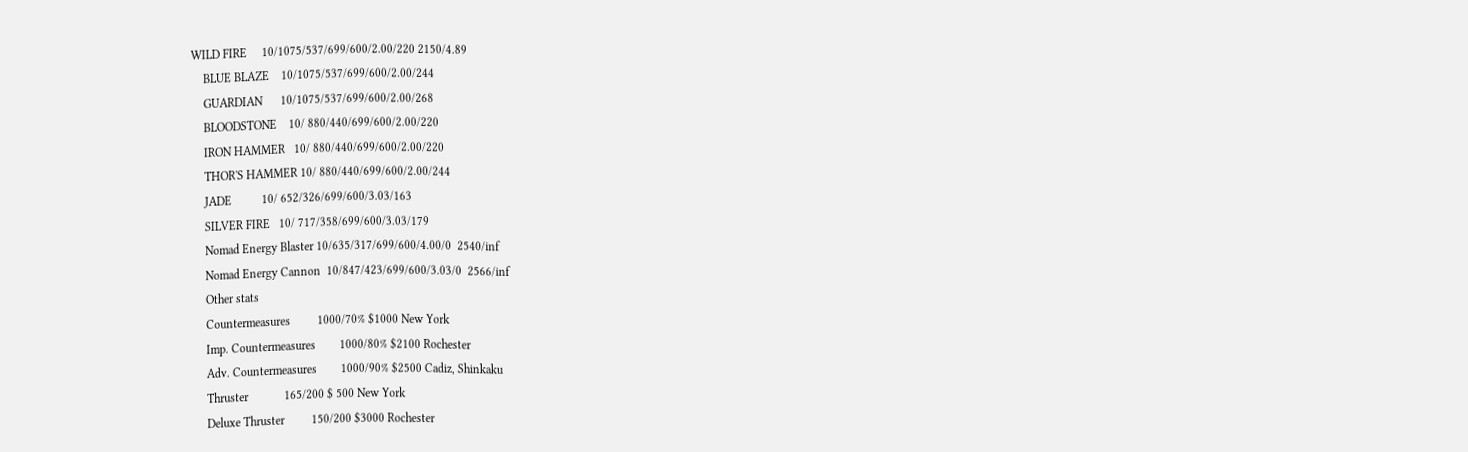WILD FIRE     10/1075/537/699/600/2.00/220 2150/4.89
    BLUE BLAZE    10/1075/537/699/600/2.00/244
    GUARDIAN      10/1075/537/699/600/2.00/268
    BLOODSTONE    10/ 880/440/699/600/2.00/220
    IRON HAMMER   10/ 880/440/699/600/2.00/220
    THOR'S HAMMER 10/ 880/440/699/600/2.00/244
    JADE          10/ 652/326/699/600/3.03/163
    SILVER FIRE   10/ 717/358/699/600/3.03/179
    Nomad Energy Blaster 10/635/317/699/600/4.00/0  2540/inf
    Nomad Energy Cannon  10/847/423/699/600/3.03/0  2566/inf
    Other stats
    Countermeasures         1000/70% $1000 New York
    Imp. Countermeasures        1000/80% $2100 Rochester
    Adv. Countermeasures        1000/90% $2500 Cadiz, Shinkaku
    Thruster            165/200 $ 500 New York
    Deluxe Thruster         150/200 $3000 Rochester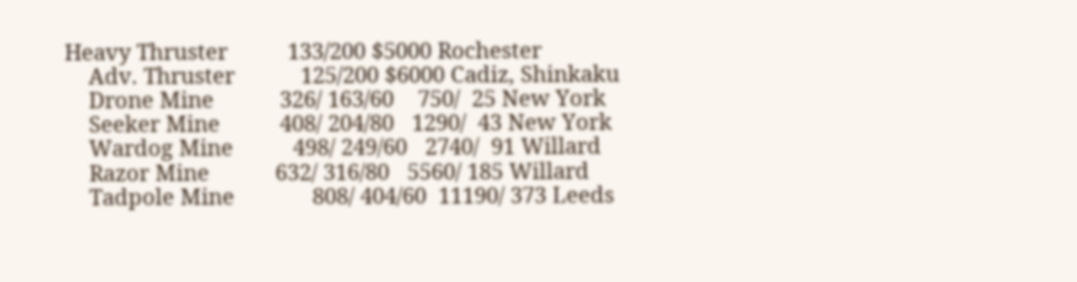Heavy Thruster          133/200 $5000 Rochester
    Adv. Thruster           125/200 $6000 Cadiz, Shinkaku
    Drone Mine           326/ 163/60    750/  25 New York
    Seeker Mine          408/ 204/80   1290/  43 New York
    Wardog Mine          498/ 249/60   2740/  91 Willard
    Razor Mine           632/ 316/80   5560/ 185 Willard
    Tadpole Mine             808/ 404/60  11190/ 373 Leeds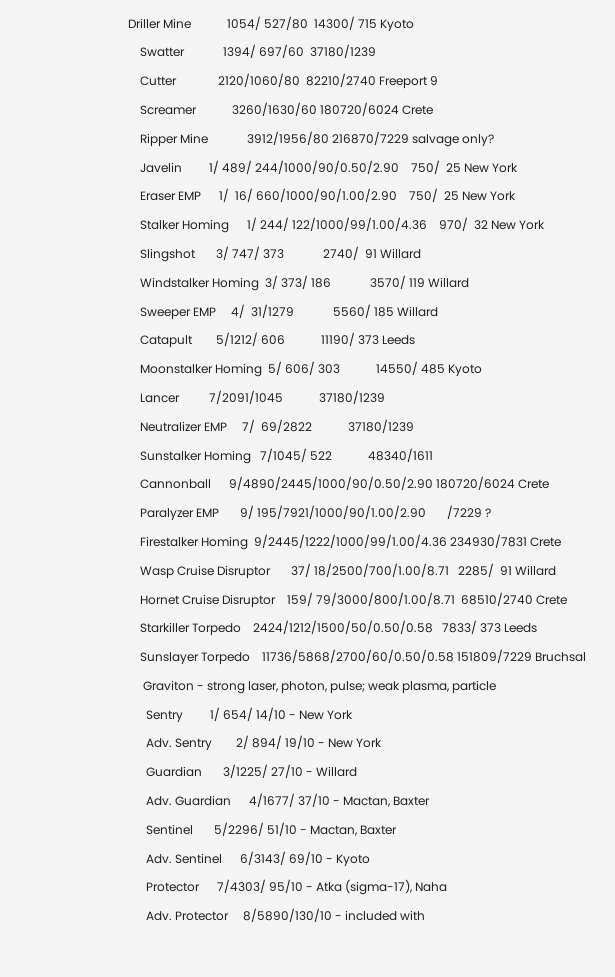Driller Mine            1054/ 527/80  14300/ 715 Kyoto
    Swatter             1394/ 697/60  37180/1239
    Cutter              2120/1060/80  82210/2740 Freeport 9
    Screamer            3260/1630/60 180720/6024 Crete
    Ripper Mine             3912/1956/80 216870/7229 salvage only?
    Javelin         1/ 489/ 244/1000/90/0.50/2.90    750/  25 New York
    Eraser EMP      1/  16/ 660/1000/90/1.00/2.90    750/  25 New York
    Stalker Homing      1/ 244/ 122/1000/99/1.00/4.36    970/  32 New York
    Slingshot       3/ 747/ 373             2740/  91 Willard
    Windstalker Homing  3/ 373/ 186             3570/ 119 Willard
    Sweeper EMP     4/  31/1279             5560/ 185 Willard
    Catapult        5/1212/ 606            11190/ 373 Leeds
    Moonstalker Homing  5/ 606/ 303            14550/ 485 Kyoto
    Lancer          7/2091/1045            37180/1239
    Neutralizer EMP     7/  69/2822            37180/1239
    Sunstalker Homing   7/1045/ 522            48340/1611
    Cannonball      9/4890/2445/1000/90/0.50/2.90 180720/6024 Crete
    Paralyzer EMP       9/ 195/7921/1000/90/1.00/2.90       /7229 ?
    Firestalker Homing  9/2445/1222/1000/99/1.00/4.36 234930/7831 Crete
    Wasp Cruise Disruptor       37/ 18/2500/700/1.00/8.71   2285/  91 Willard
    Hornet Cruise Disruptor    159/ 79/3000/800/1.00/8.71  68510/2740 Crete
    Starkiller Torpedo    2424/1212/1500/50/0.50/0.58   7833/ 373 Leeds
    Sunslayer Torpedo    11736/5868/2700/60/0.50/0.58 151809/7229 Bruchsal
     Graviton - strong laser, photon, pulse; weak plasma, particle
      Sentry         1/ 654/ 14/10 - New York
      Adv. Sentry        2/ 894/ 19/10 - New York
      Guardian       3/1225/ 27/10 - Willard
      Adv. Guardian      4/1677/ 37/10 - Mactan, Baxter
      Sentinel       5/2296/ 51/10 - Mactan, Baxter
      Adv. Sentinel      6/3143/ 69/10 - Kyoto
      Protector      7/4303/ 95/10 - Atka (sigma-17), Naha
      Adv. Protector     8/5890/130/10 - included with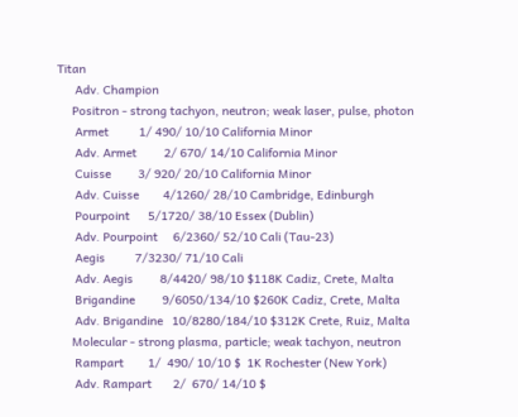Titan
      Adv. Champion
     Positron - strong tachyon, neutron; weak laser, pulse, photon
      Armet          1/ 490/ 10/10 California Minor
      Adv. Armet         2/ 670/ 14/10 California Minor
      Cuisse         3/ 920/ 20/10 California Minor
      Adv. Cuisse        4/1260/ 28/10 Cambridge, Edinburgh
      Pourpoint      5/1720/ 38/10 Essex (Dublin)
      Adv. Pourpoint     6/2360/ 52/10 Cali (Tau-23)
      Aegis          7/3230/ 71/10 Cali
      Adv. Aegis         8/4420/ 98/10 $118K Cadiz, Crete, Malta
      Brigandine         9/6050/134/10 $260K Cadiz, Crete, Malta
      Adv. Brigandine   10/8280/184/10 $312K Crete, Ruiz, Malta
     Molecular - strong plasma, particle; weak tachyon, neutron
      Rampart        1/  490/ 10/10 $  1K Rochester (New York)
      Adv. Rampart       2/  670/ 14/10 $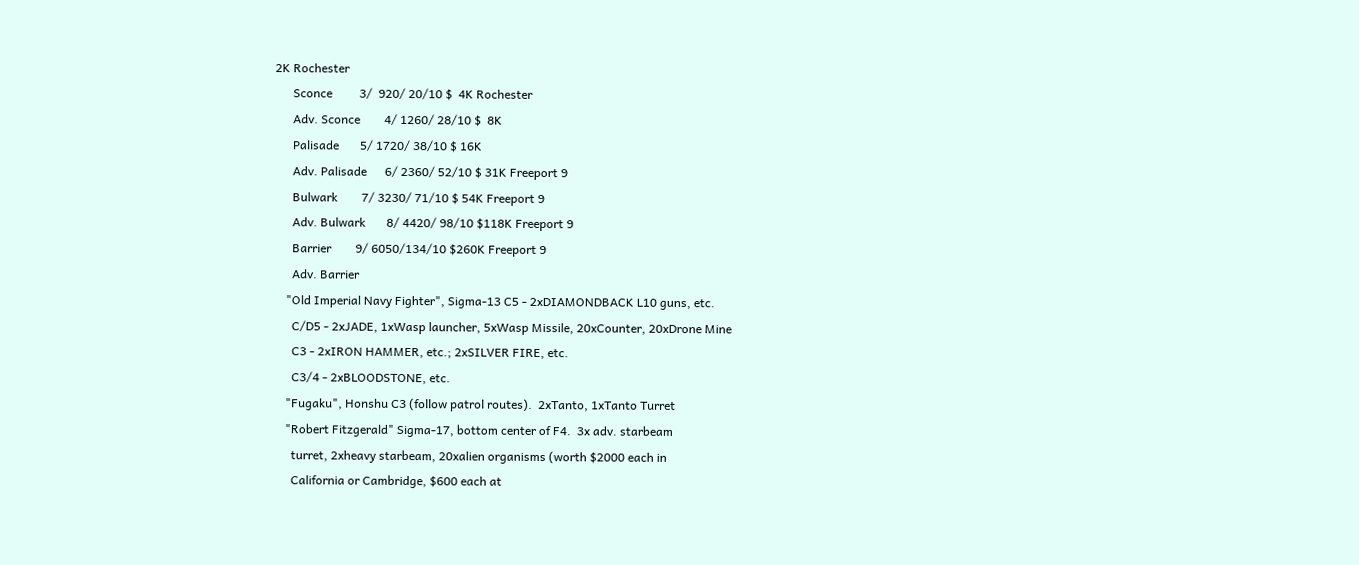2K Rochester
      Sconce         3/  920/ 20/10 $  4K Rochester
      Adv. Sconce        4/ 1260/ 28/10 $  8K
      Palisade       5/ 1720/ 38/10 $ 16K
      Adv. Palisade      6/ 2360/ 52/10 $ 31K Freeport 9
      Bulwark        7/ 3230/ 71/10 $ 54K Freeport 9
      Adv. Bulwark       8/ 4420/ 98/10 $118K Freeport 9
      Barrier        9/ 6050/134/10 $260K Freeport 9
      Adv. Barrier
    "Old Imperial Navy Fighter", Sigma-13 C5 - 2xDIAMONDBACK L10 guns, etc.
      C/D5 - 2xJADE, 1xWasp launcher, 5xWasp Missile, 20xCounter, 20xDrone Mine
      C3 - 2xIRON HAMMER, etc.; 2xSILVER FIRE, etc.
      C3/4 - 2xBLOODSTONE, etc.
    "Fugaku", Honshu C3 (follow patrol routes).  2xTanto, 1xTanto Turret
    "Robert Fitzgerald" Sigma-17, bottom center of F4.  3x adv. starbeam
      turret, 2xheavy starbeam, 20xalien organisms (worth $2000 each in
      California or Cambridge, $600 each at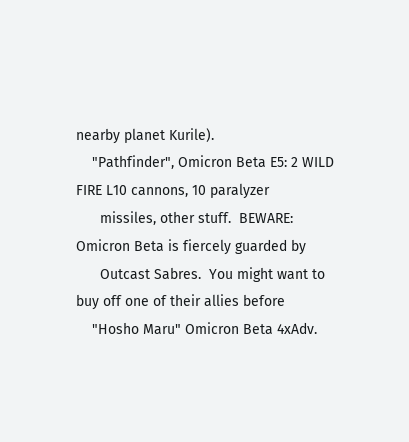nearby planet Kurile).
    "Pathfinder", Omicron Beta E5: 2 WILD FIRE L10 cannons, 10 paralyzer
      missiles, other stuff.  BEWARE: Omicron Beta is fiercely guarded by
      Outcast Sabres.  You might want to buy off one of their allies before
    "Hosho Maru" Omicron Beta 4xAdv.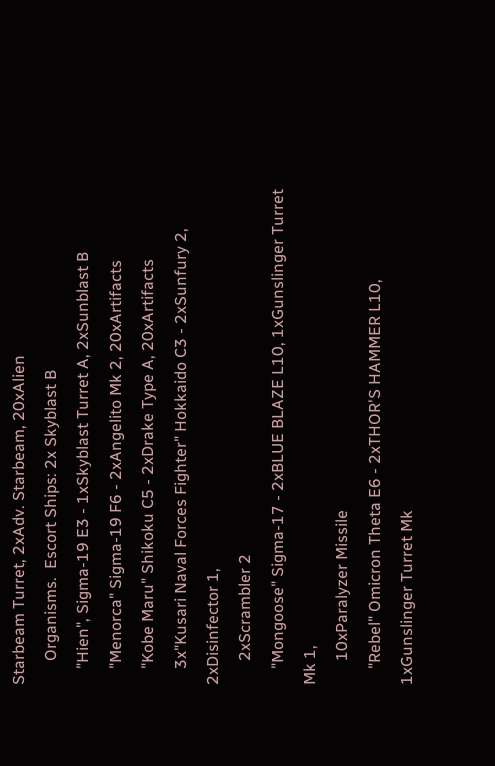Starbeam Turret, 2xAdv. Starbeam, 20xAlien
      Organisms.  Escort Ships: 2x Skyblast B
    "Hien", Sigma-19 E3 - 1xSkyblast Turret A, 2xSunblast B
    "Menorca" Sigma-19 F6 - 2xAngelito Mk 2, 20xArtifacts
    "Kobe Maru" Shikoku C5 - 2xDrake Type A, 20xArtifacts
    3x"Kusari Naval Forces Fighter" Hokkaido C3 - 2xSunfury 2, 2xDisinfector 1,
      2xScrambler 2
    "Mongoose" Sigma-17 - 2xBLUE BLAZE L10, 1xGunslinger Turret Mk 1,
      10xParalyzer Missile
    "Rebel" Omicron Theta E6 - 2xTHOR'S HAMMER L10, 1xGunslinger Turret Mk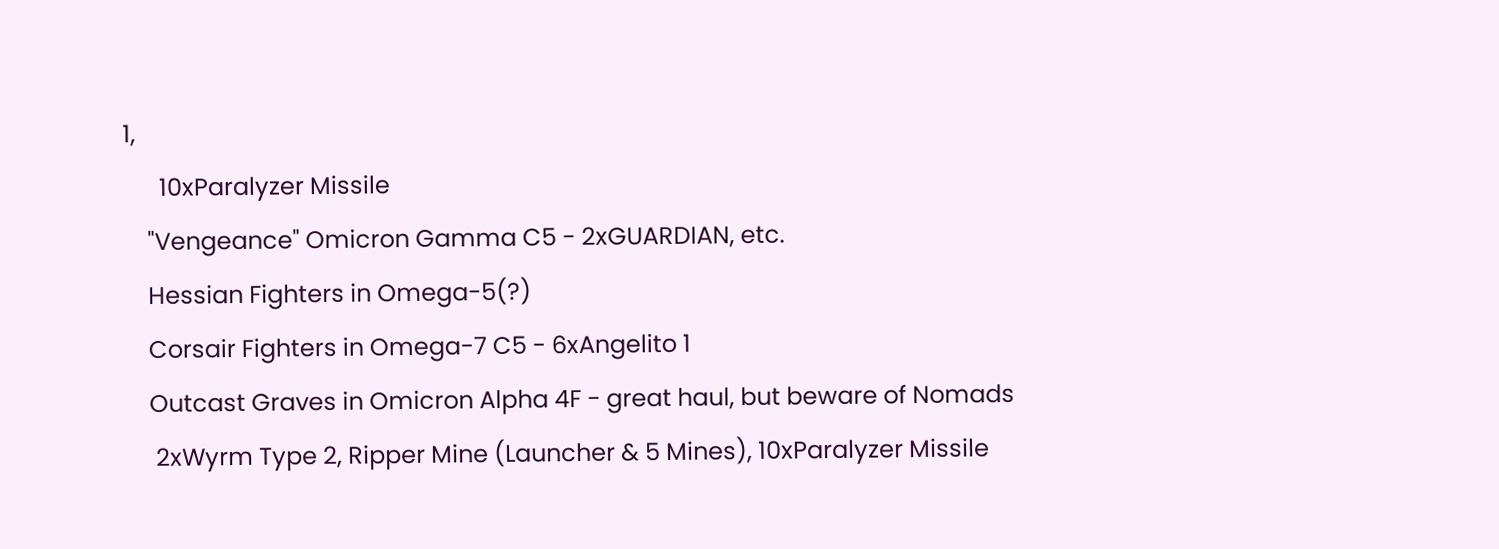1,
      10xParalyzer Missile
    "Vengeance" Omicron Gamma C5 - 2xGUARDIAN, etc.
    Hessian Fighters in Omega-5(?)
    Corsair Fighters in Omega-7 C5 - 6xAngelito 1
    Outcast Graves in Omicron Alpha 4F - great haul, but beware of Nomads
     2xWyrm Type 2, Ripper Mine (Launcher & 5 Mines), 10xParalyzer Missile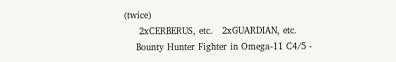(twice)
     2xCERBERUS, etc.   2xGUARDIAN, etc.
    Bounty Hunter Fighter in Omega-11 C4/5 -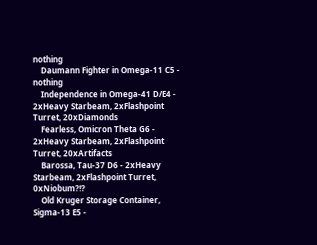nothing
    Daumann Fighter in Omega-11 C5 - nothing
    Independence in Omega-41 D/E4 - 2xHeavy Starbeam, 2xFlashpoint Turret, 20xDiamonds
    Fearless, Omicron Theta G6 - 2xHeavy Starbeam, 2xFlashpoint Turret, 20xArtifacts
    Barossa, Tau-37 D6 - 2xHeavy Starbeam, 2xFlashpoint Turret, 0xNiobum?!?
    Old Kruger Storage Container, Sigma-13 E5 -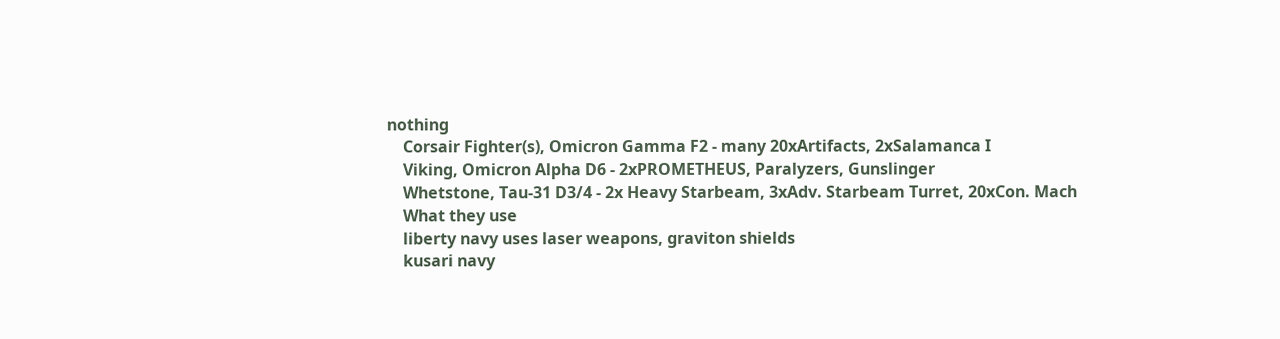nothing
    Corsair Fighter(s), Omicron Gamma F2 - many 20xArtifacts, 2xSalamanca I
    Viking, Omicron Alpha D6 - 2xPROMETHEUS, Paralyzers, Gunslinger
    Whetstone, Tau-31 D3/4 - 2x Heavy Starbeam, 3xAdv. Starbeam Turret, 20xCon. Mach
    What they use
    liberty navy uses laser weapons, graviton shields
    kusari navy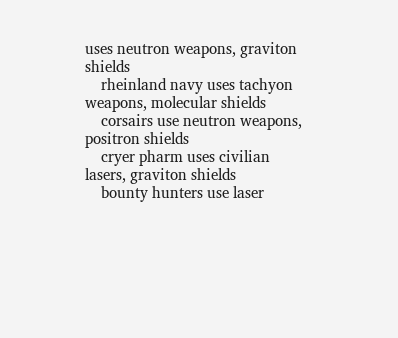uses neutron weapons, graviton shields
    rheinland navy uses tachyon weapons, molecular shields
    corsairs use neutron weapons, positron shields
    cryer pharm uses civilian lasers, graviton shields
    bounty hunters use laser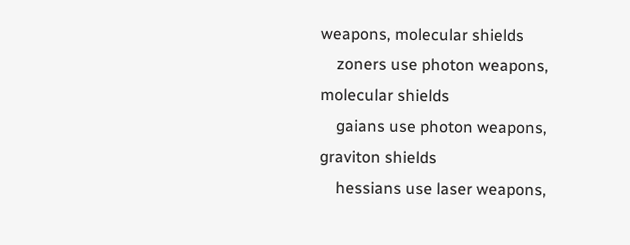weapons, molecular shields
    zoners use photon weapons, molecular shields
    gaians use photon weapons, graviton shields
    hessians use laser weapons,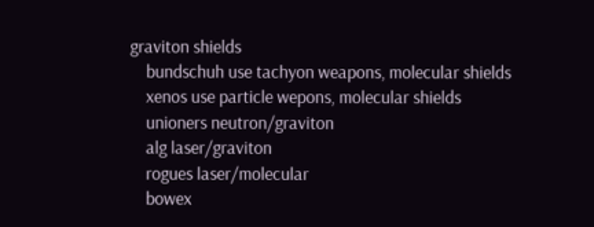graviton shields
    bundschuh use tachyon weapons, molecular shields
    xenos use particle wepons, molecular shields
    unioners neutron/graviton
    alg laser/graviton
    rogues laser/molecular
    bowex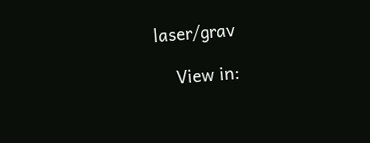laser/grav

    View in: